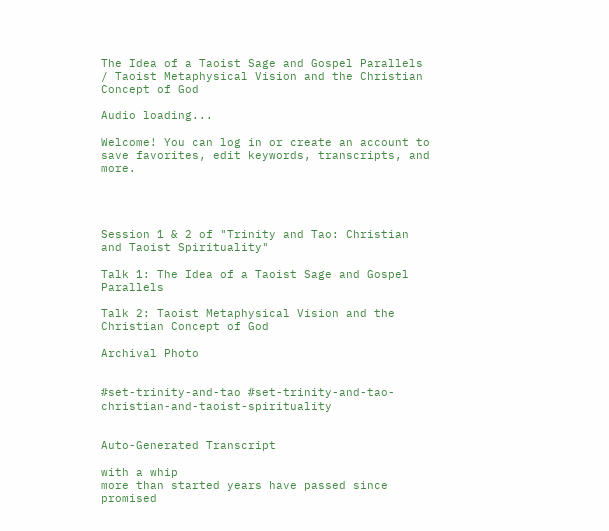The Idea of a Taoist Sage and Gospel Parallels / Taoist Metaphysical Vision and the Christian Concept of God

Audio loading...

Welcome! You can log in or create an account to save favorites, edit keywords, transcripts, and more.




Session 1 & 2 of "Trinity and Tao: Christian and Taoist Spirituality"

Talk 1: The Idea of a Taoist Sage and Gospel Parallels

Talk 2: Taoist Metaphysical Vision and the Christian Concept of God

Archival Photo


#set-trinity-and-tao #set-trinity-and-tao-christian-and-taoist-spirituality


Auto-Generated Transcript

with a whip
more than started years have passed since promised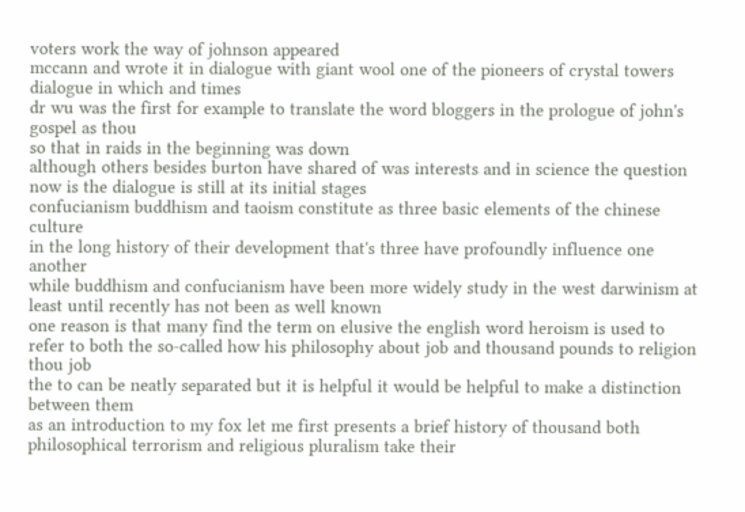voters work the way of johnson appeared
mccann and wrote it in dialogue with giant wool one of the pioneers of crystal towers dialogue in which and times
dr wu was the first for example to translate the word bloggers in the prologue of john's gospel as thou
so that in raids in the beginning was down
although others besides burton have shared of was interests and in science the question now is the dialogue is still at its initial stages
confucianism buddhism and taoism constitute as three basic elements of the chinese culture
in the long history of their development that's three have profoundly influence one another
while buddhism and confucianism have been more widely study in the west darwinism at least until recently has not been as well known
one reason is that many find the term on elusive the english word heroism is used to refer to both the so-called how his philosophy about job and thousand pounds to religion thou job
the to can be neatly separated but it is helpful it would be helpful to make a distinction between them
as an introduction to my fox let me first presents a brief history of thousand both philosophical terrorism and religious pluralism take their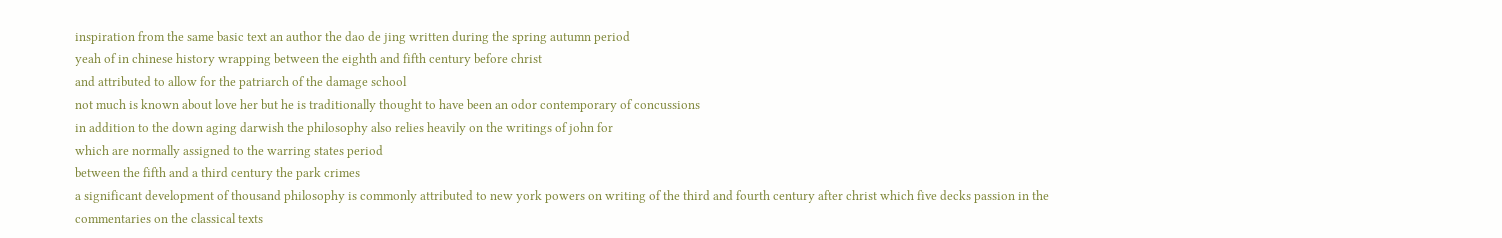inspiration from the same basic text an author the dao de jing written during the spring autumn period
yeah of in chinese history wrapping between the eighth and fifth century before christ
and attributed to allow for the patriarch of the damage school
not much is known about love her but he is traditionally thought to have been an odor contemporary of concussions
in addition to the down aging darwish the philosophy also relies heavily on the writings of john for
which are normally assigned to the warring states period
between the fifth and a third century the park crimes
a significant development of thousand philosophy is commonly attributed to new york powers on writing of the third and fourth century after christ which five decks passion in the commentaries on the classical texts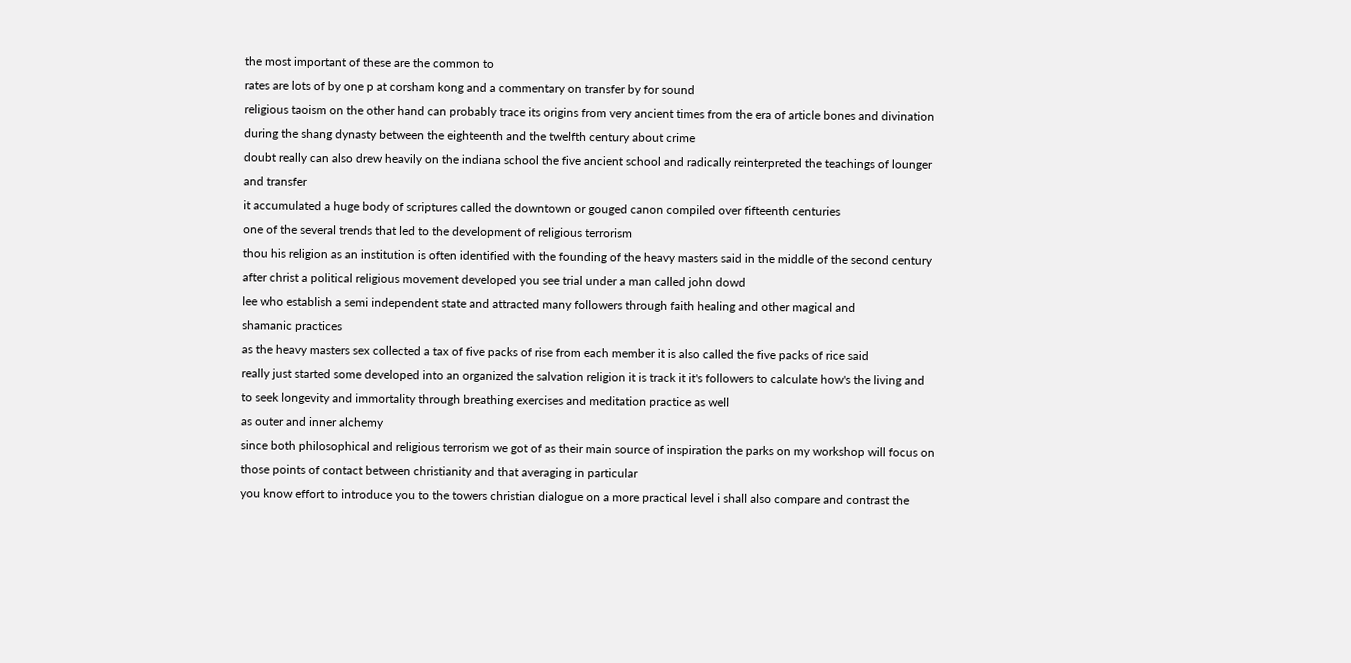the most important of these are the common to
rates are lots of by one p at corsham kong and a commentary on transfer by for sound
religious taoism on the other hand can probably trace its origins from very ancient times from the era of article bones and divination during the shang dynasty between the eighteenth and the twelfth century about crime
doubt really can also drew heavily on the indiana school the five ancient school and radically reinterpreted the teachings of lounger and transfer
it accumulated a huge body of scriptures called the downtown or gouged canon compiled over fifteenth centuries
one of the several trends that led to the development of religious terrorism
thou his religion as an institution is often identified with the founding of the heavy masters said in the middle of the second century after christ a political religious movement developed you see trial under a man called john dowd
lee who establish a semi independent state and attracted many followers through faith healing and other magical and
shamanic practices
as the heavy masters sex collected a tax of five packs of rise from each member it is also called the five packs of rice said
really just started some developed into an organized the salvation religion it is track it it's followers to calculate how's the living and to seek longevity and immortality through breathing exercises and meditation practice as well
as outer and inner alchemy
since both philosophical and religious terrorism we got of as their main source of inspiration the parks on my workshop will focus on those points of contact between christianity and that averaging in particular
you know effort to introduce you to the towers christian dialogue on a more practical level i shall also compare and contrast the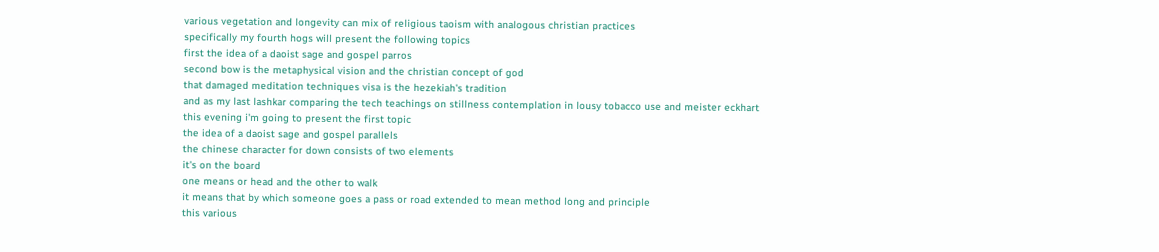various vegetation and longevity can mix of religious taoism with analogous christian practices
specifically my fourth hogs will present the following topics
first the idea of a daoist sage and gospel parros
second bow is the metaphysical vision and the christian concept of god
that damaged meditation techniques visa is the hezekiah's tradition
and as my last lashkar comparing the tech teachings on stillness contemplation in lousy tobacco use and meister eckhart
this evening i'm going to present the first topic
the idea of a daoist sage and gospel parallels
the chinese character for down consists of two elements
it's on the board
one means or head and the other to walk
it means that by which someone goes a pass or road extended to mean method long and principle
this various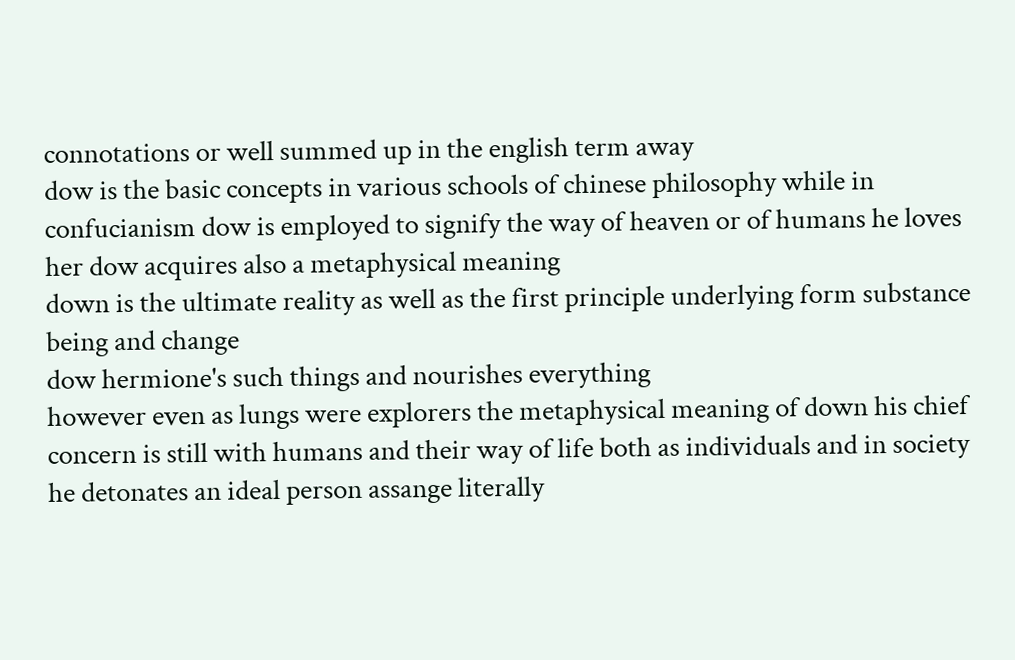connotations or well summed up in the english term away
dow is the basic concepts in various schools of chinese philosophy while in confucianism dow is employed to signify the way of heaven or of humans he loves her dow acquires also a metaphysical meaning
down is the ultimate reality as well as the first principle underlying form substance being and change
dow hermione's such things and nourishes everything
however even as lungs were explorers the metaphysical meaning of down his chief concern is still with humans and their way of life both as individuals and in society
he detonates an ideal person assange literally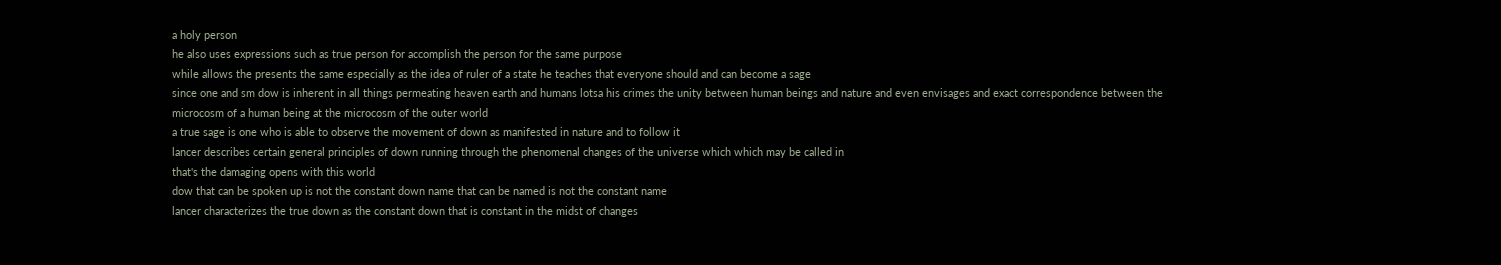a holy person
he also uses expressions such as true person for accomplish the person for the same purpose
while allows the presents the same especially as the idea of ruler of a state he teaches that everyone should and can become a sage
since one and sm dow is inherent in all things permeating heaven earth and humans lotsa his crimes the unity between human beings and nature and even envisages and exact correspondence between the
microcosm of a human being at the microcosm of the outer world
a true sage is one who is able to observe the movement of down as manifested in nature and to follow it
lancer describes certain general principles of down running through the phenomenal changes of the universe which which may be called in
that's the damaging opens with this world
dow that can be spoken up is not the constant down name that can be named is not the constant name
lancer characterizes the true down as the constant down that is constant in the midst of changes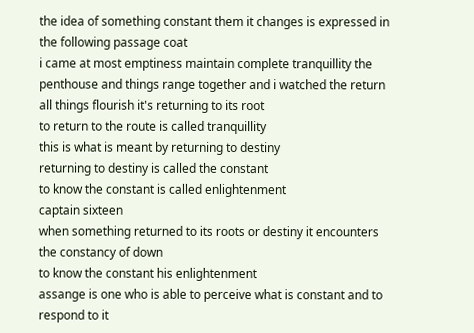the idea of something constant them it changes is expressed in the following passage coat
i came at most emptiness maintain complete tranquillity the penthouse and things range together and i watched the return
all things flourish it's returning to its root
to return to the route is called tranquillity
this is what is meant by returning to destiny
returning to destiny is called the constant
to know the constant is called enlightenment
captain sixteen
when something returned to its roots or destiny it encounters the constancy of down
to know the constant his enlightenment
assange is one who is able to perceive what is constant and to respond to it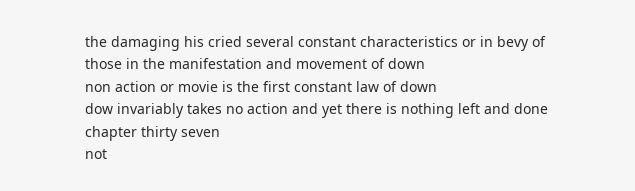the damaging his cried several constant characteristics or in bevy of those in the manifestation and movement of down
non action or movie is the first constant law of down
dow invariably takes no action and yet there is nothing left and done chapter thirty seven
not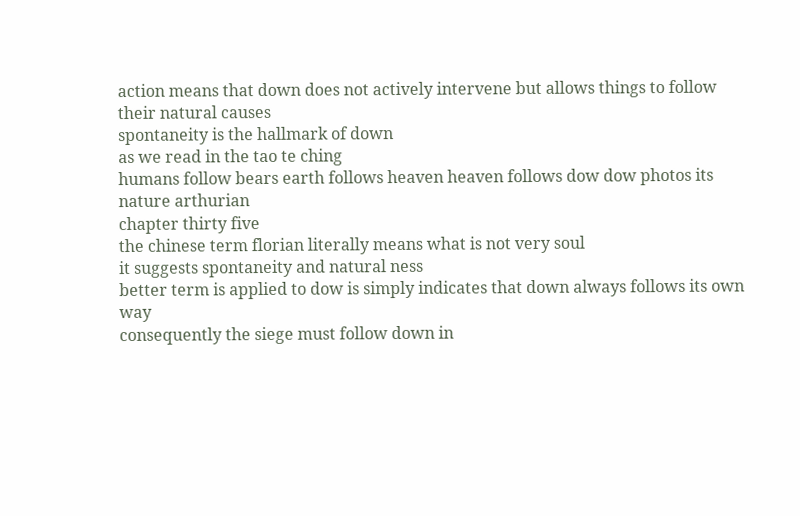action means that down does not actively intervene but allows things to follow their natural causes
spontaneity is the hallmark of down
as we read in the tao te ching
humans follow bears earth follows heaven heaven follows dow dow photos its nature arthurian
chapter thirty five
the chinese term florian literally means what is not very soul
it suggests spontaneity and natural ness
better term is applied to dow is simply indicates that down always follows its own way
consequently the siege must follow down in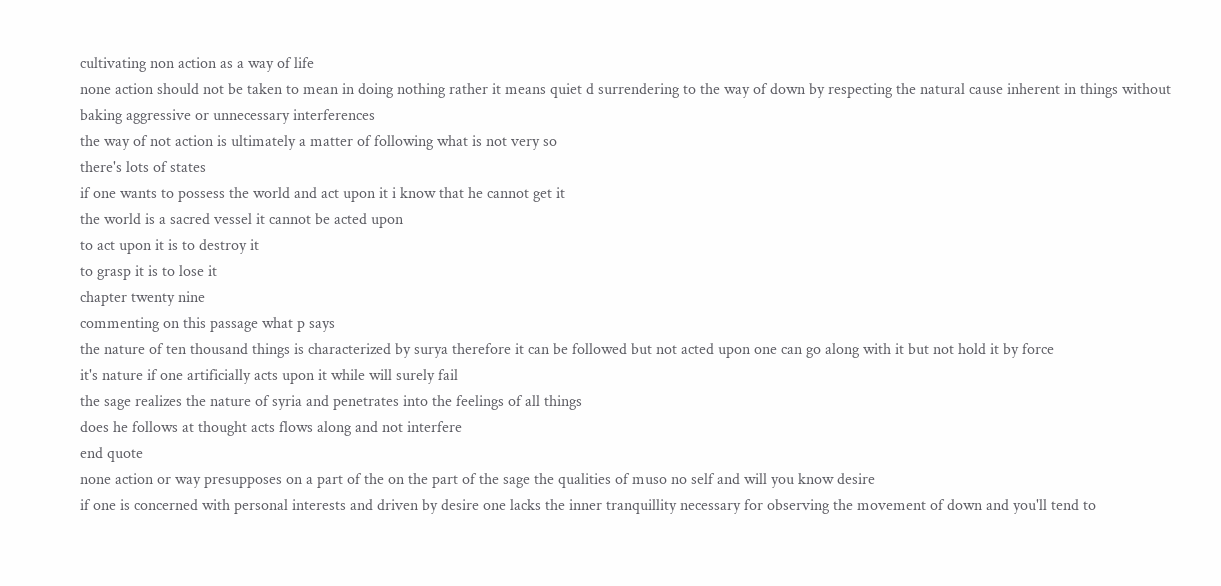cultivating non action as a way of life
none action should not be taken to mean in doing nothing rather it means quiet d surrendering to the way of down by respecting the natural cause inherent in things without baking aggressive or unnecessary interferences
the way of not action is ultimately a matter of following what is not very so
there's lots of states
if one wants to possess the world and act upon it i know that he cannot get it
the world is a sacred vessel it cannot be acted upon
to act upon it is to destroy it
to grasp it is to lose it
chapter twenty nine
commenting on this passage what p says
the nature of ten thousand things is characterized by surya therefore it can be followed but not acted upon one can go along with it but not hold it by force
it's nature if one artificially acts upon it while will surely fail
the sage realizes the nature of syria and penetrates into the feelings of all things
does he follows at thought acts flows along and not interfere
end quote
none action or way presupposes on a part of the on the part of the sage the qualities of muso no self and will you know desire
if one is concerned with personal interests and driven by desire one lacks the inner tranquillity necessary for observing the movement of down and you'll tend to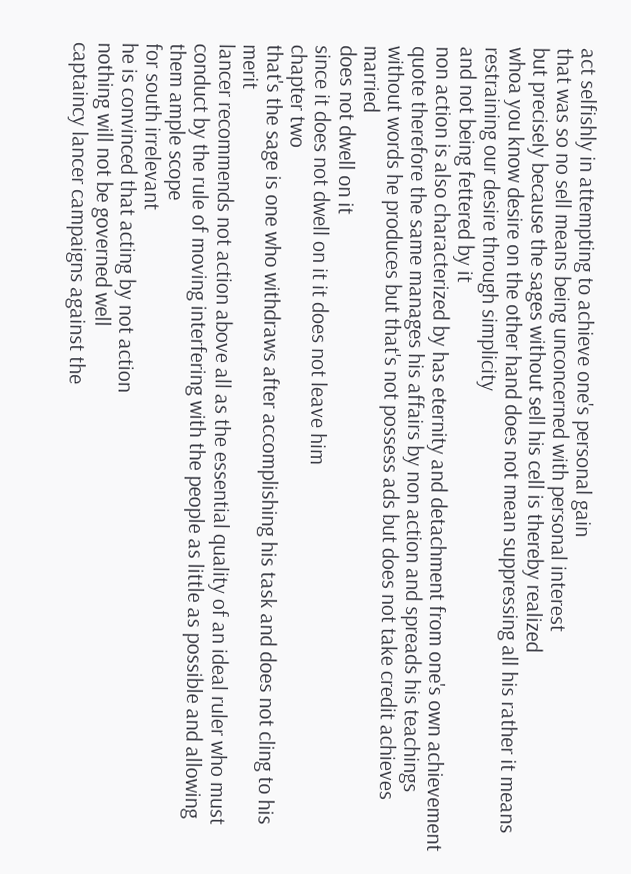act selfishly in attempting to achieve one's personal gain
that was so no sell means being unconcerned with personal interest
but precisely because the sages without sell his cell is thereby realized
whoa you know desire on the other hand does not mean suppressing all his rather it means restraining our desire through simplicity
and not being fettered by it
non action is also characterized by has eternity and detachment from one's own achievement
quote therefore the same manages his affairs by non action and spreads his teachings without words he produces but that's not possess ads but does not take credit achieves married
does not dwell on it
since it does not dwell on it it does not leave him
chapter two
that's the sage is one who withdraws after accomplishing his task and does not cling to his merit
lancer recommends not action above all as the essential quality of an ideal ruler who must conduct by the rule of moving interfering with the people as little as possible and allowing them ample scope
for south irrelevant
he is convinced that acting by not action
nothing will not be governed well
captaincy lancer campaigns against the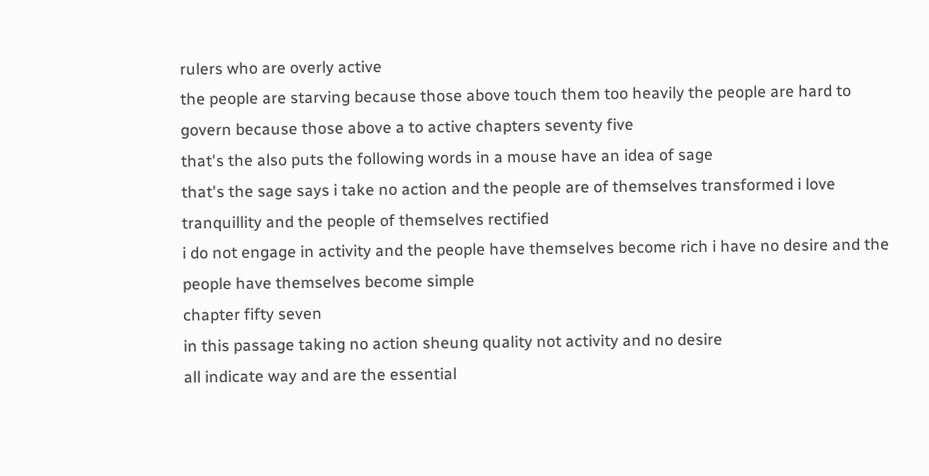rulers who are overly active
the people are starving because those above touch them too heavily the people are hard to govern because those above a to active chapters seventy five
that's the also puts the following words in a mouse have an idea of sage
that's the sage says i take no action and the people are of themselves transformed i love tranquillity and the people of themselves rectified
i do not engage in activity and the people have themselves become rich i have no desire and the people have themselves become simple
chapter fifty seven
in this passage taking no action sheung quality not activity and no desire
all indicate way and are the essential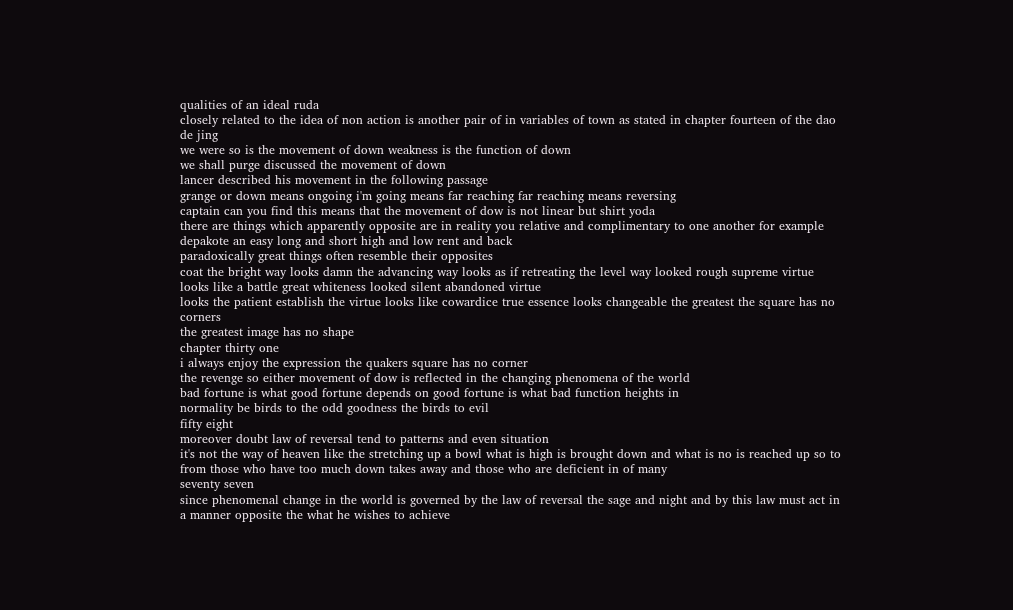qualities of an ideal ruda
closely related to the idea of non action is another pair of in variables of town as stated in chapter fourteen of the dao de jing
we were so is the movement of down weakness is the function of down
we shall purge discussed the movement of down
lancer described his movement in the following passage
grange or down means ongoing i'm going means far reaching far reaching means reversing
captain can you find this means that the movement of dow is not linear but shirt yoda
there are things which apparently opposite are in reality you relative and complimentary to one another for example depakote an easy long and short high and low rent and back
paradoxically great things often resemble their opposites
coat the bright way looks damn the advancing way looks as if retreating the level way looked rough supreme virtue looks like a battle great whiteness looked silent abandoned virtue
looks the patient establish the virtue looks like cowardice true essence looks changeable the greatest the square has no corners
the greatest image has no shape
chapter thirty one
i always enjoy the expression the quakers square has no corner
the revenge so either movement of dow is reflected in the changing phenomena of the world
bad fortune is what good fortune depends on good fortune is what bad function heights in
normality be birds to the odd goodness the birds to evil
fifty eight
moreover doubt law of reversal tend to patterns and even situation
it's not the way of heaven like the stretching up a bowl what is high is brought down and what is no is reached up so to from those who have too much down takes away and those who are deficient in of many
seventy seven
since phenomenal change in the world is governed by the law of reversal the sage and night and by this law must act in a manner opposite the what he wishes to achieve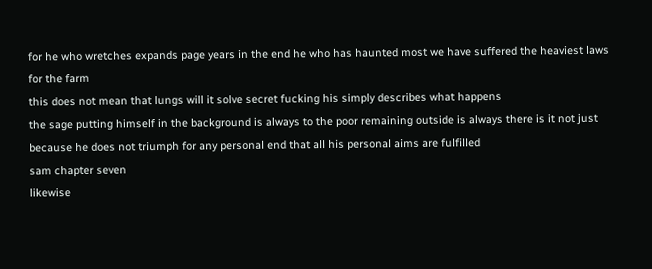for he who wretches expands page years in the end he who has haunted most we have suffered the heaviest laws for the farm
this does not mean that lungs will it solve secret fucking his simply describes what happens
the sage putting himself in the background is always to the poor remaining outside is always there is it not just because he does not triumph for any personal end that all his personal aims are fulfilled
sam chapter seven
likewise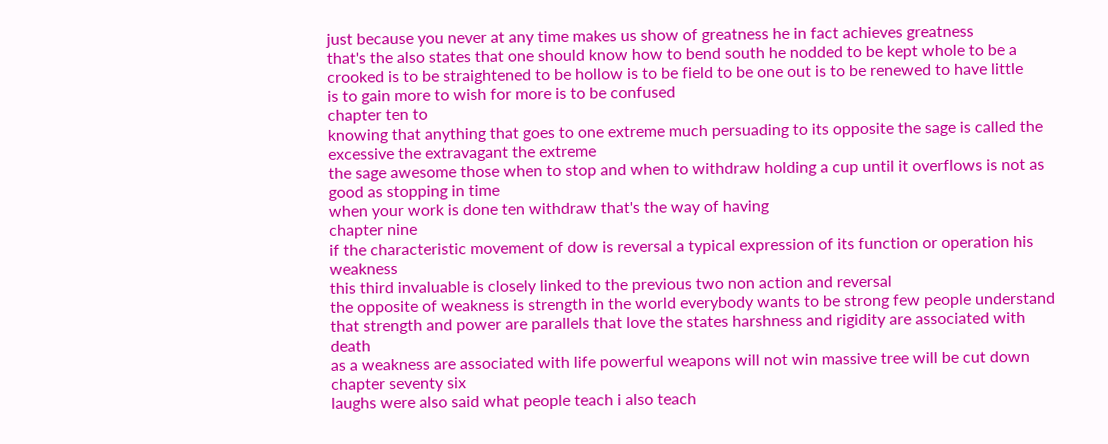just because you never at any time makes us show of greatness he in fact achieves greatness
that's the also states that one should know how to bend south he nodded to be kept whole to be a crooked is to be straightened to be hollow is to be field to be one out is to be renewed to have little
is to gain more to wish for more is to be confused
chapter ten to
knowing that anything that goes to one extreme much persuading to its opposite the sage is called the excessive the extravagant the extreme
the sage awesome those when to stop and when to withdraw holding a cup until it overflows is not as good as stopping in time
when your work is done ten withdraw that's the way of having
chapter nine
if the characteristic movement of dow is reversal a typical expression of its function or operation his weakness
this third invaluable is closely linked to the previous two non action and reversal
the opposite of weakness is strength in the world everybody wants to be strong few people understand that strength and power are parallels that love the states harshness and rigidity are associated with death
as a weakness are associated with life powerful weapons will not win massive tree will be cut down
chapter seventy six
laughs were also said what people teach i also teach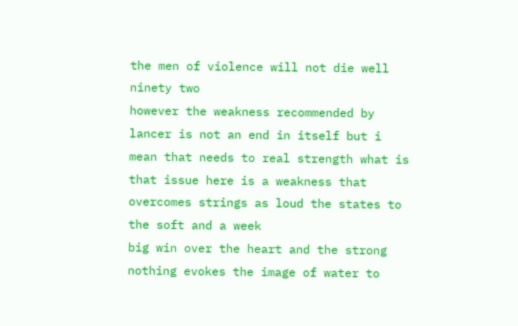the men of violence will not die well
ninety two
however the weakness recommended by lancer is not an end in itself but i mean that needs to real strength what is that issue here is a weakness that overcomes strings as loud the states to the soft and a week
big win over the heart and the strong
nothing evokes the image of water to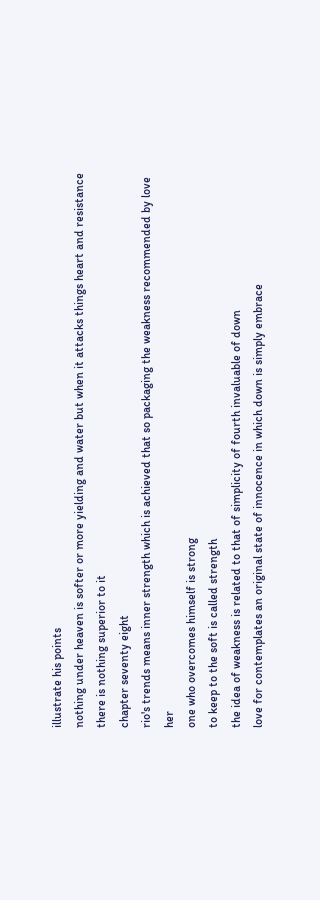illustrate his points
nothing under heaven is softer or more yielding and water but when it attacks things heart and resistance there is nothing superior to it
chapter seventy eight
rio's trends means inner strength which is achieved that so packaging the weakness recommended by love her
one who overcomes himself is strong
to keep to the soft is called strength
the idea of weakness is related to that of simplicity of fourth invaluable of down
love for contemplates an original state of innocence in which down is simply embrace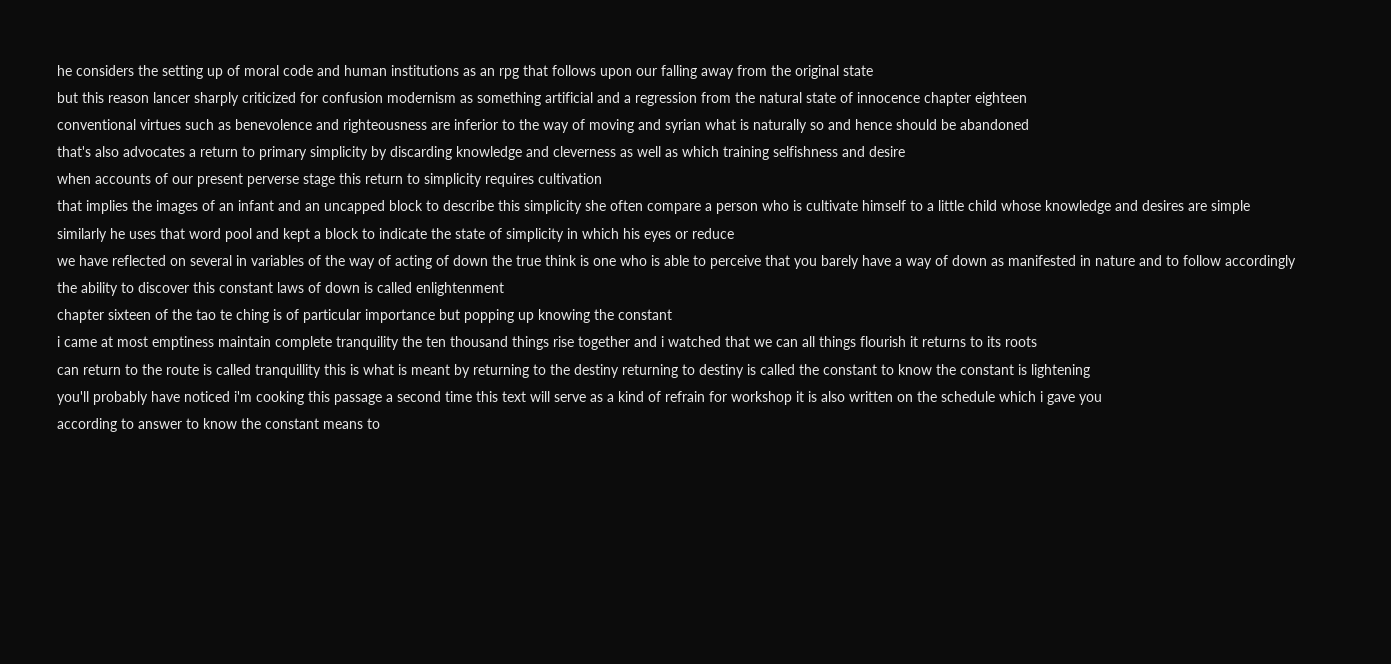he considers the setting up of moral code and human institutions as an rpg that follows upon our falling away from the original state
but this reason lancer sharply criticized for confusion modernism as something artificial and a regression from the natural state of innocence chapter eighteen
conventional virtues such as benevolence and righteousness are inferior to the way of moving and syrian what is naturally so and hence should be abandoned
that's also advocates a return to primary simplicity by discarding knowledge and cleverness as well as which training selfishness and desire
when accounts of our present perverse stage this return to simplicity requires cultivation
that implies the images of an infant and an uncapped block to describe this simplicity she often compare a person who is cultivate himself to a little child whose knowledge and desires are simple
similarly he uses that word pool and kept a block to indicate the state of simplicity in which his eyes or reduce
we have reflected on several in variables of the way of acting of down the true think is one who is able to perceive that you barely have a way of down as manifested in nature and to follow accordingly
the ability to discover this constant laws of down is called enlightenment
chapter sixteen of the tao te ching is of particular importance but popping up knowing the constant
i came at most emptiness maintain complete tranquility the ten thousand things rise together and i watched that we can all things flourish it returns to its roots
can return to the route is called tranquillity this is what is meant by returning to the destiny returning to destiny is called the constant to know the constant is lightening
you'll probably have noticed i'm cooking this passage a second time this text will serve as a kind of refrain for workshop it is also written on the schedule which i gave you
according to answer to know the constant means to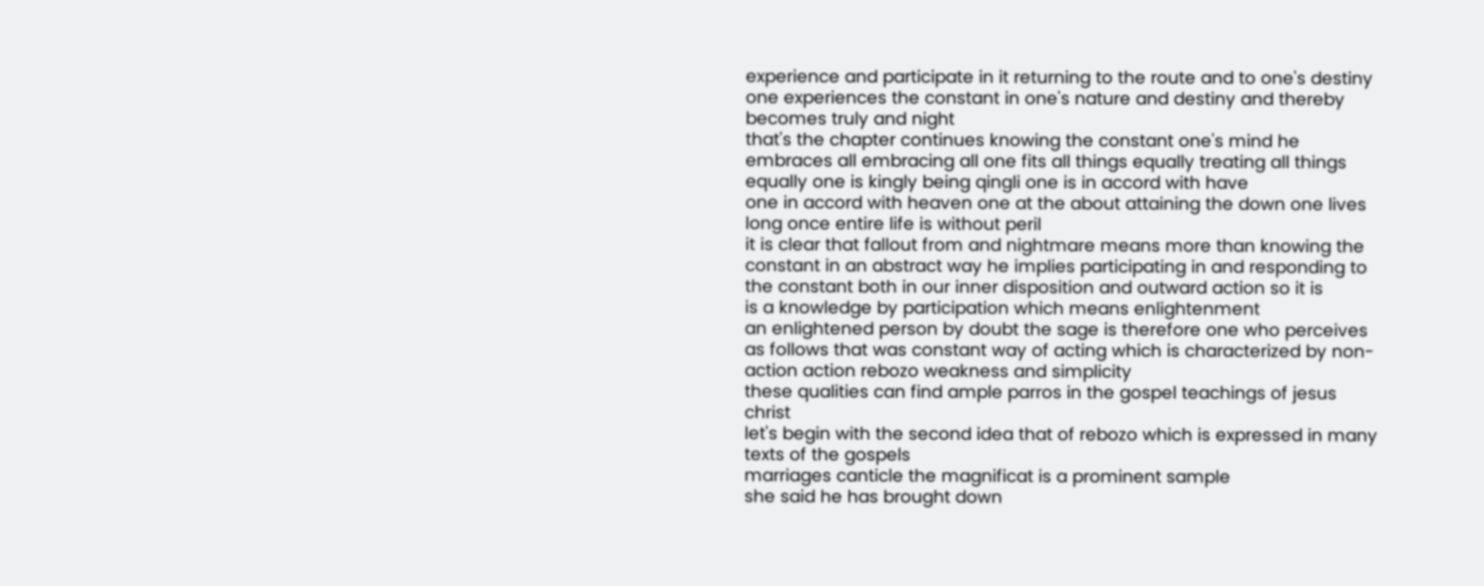experience and participate in it returning to the route and to one's destiny one experiences the constant in one's nature and destiny and thereby
becomes truly and night
that's the chapter continues knowing the constant one's mind he embraces all embracing all one fits all things equally treating all things equally one is kingly being qingli one is in accord with have
one in accord with heaven one at the about attaining the down one lives long once entire life is without peril
it is clear that fallout from and nightmare means more than knowing the constant in an abstract way he implies participating in and responding to the constant both in our inner disposition and outward action so it is
is a knowledge by participation which means enlightenment
an enlightened person by doubt the sage is therefore one who perceives as follows that was constant way of acting which is characterized by non-action action rebozo weakness and simplicity
these qualities can find ample parros in the gospel teachings of jesus christ
let's begin with the second idea that of rebozo which is expressed in many texts of the gospels
marriages canticle the magnificat is a prominent sample
she said he has brought down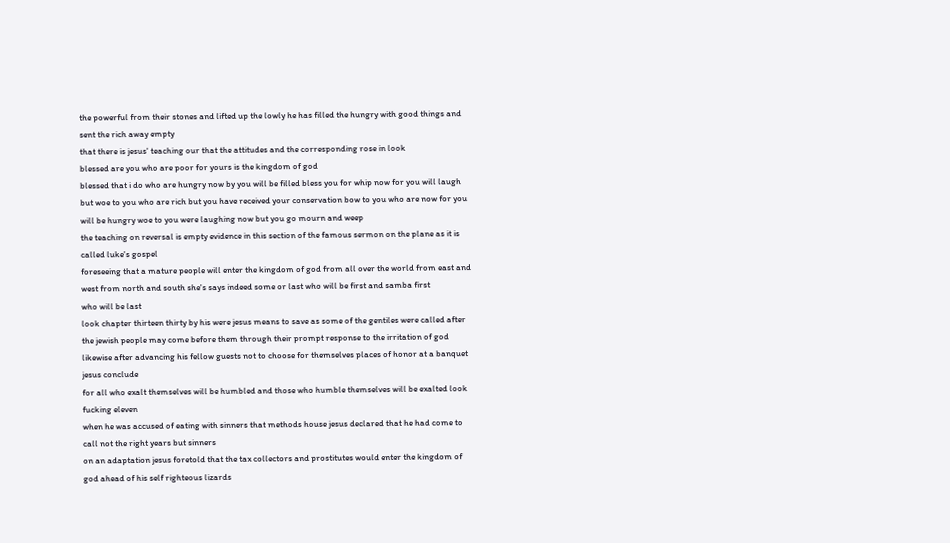the powerful from their stones and lifted up the lowly he has filled the hungry with good things and sent the rich away empty
that there is jesus' teaching our that the attitudes and the corresponding rose in look
blessed are you who are poor for yours is the kingdom of god
blessed that i do who are hungry now by you will be filled bless you for whip now for you will laugh
but woe to you who are rich but you have received your conservation bow to you who are now for you will be hungry woe to you were laughing now but you go mourn and weep
the teaching on reversal is empty evidence in this section of the famous sermon on the plane as it is called luke's gospel
foreseeing that a mature people will enter the kingdom of god from all over the world from east and west from north and south she's says indeed some or last who will be first and samba first
who will be last
look chapter thirteen thirty by his were jesus means to save as some of the gentiles were called after the jewish people may come before them through their prompt response to the irritation of god
likewise after advancing his fellow guests not to choose for themselves places of honor at a banquet jesus conclude
for all who exalt themselves will be humbled and those who humble themselves will be exalted look fucking eleven
when he was accused of eating with sinners that methods house jesus declared that he had come to call not the right years but sinners
on an adaptation jesus foretold that the tax collectors and prostitutes would enter the kingdom of god ahead of his self righteous lizards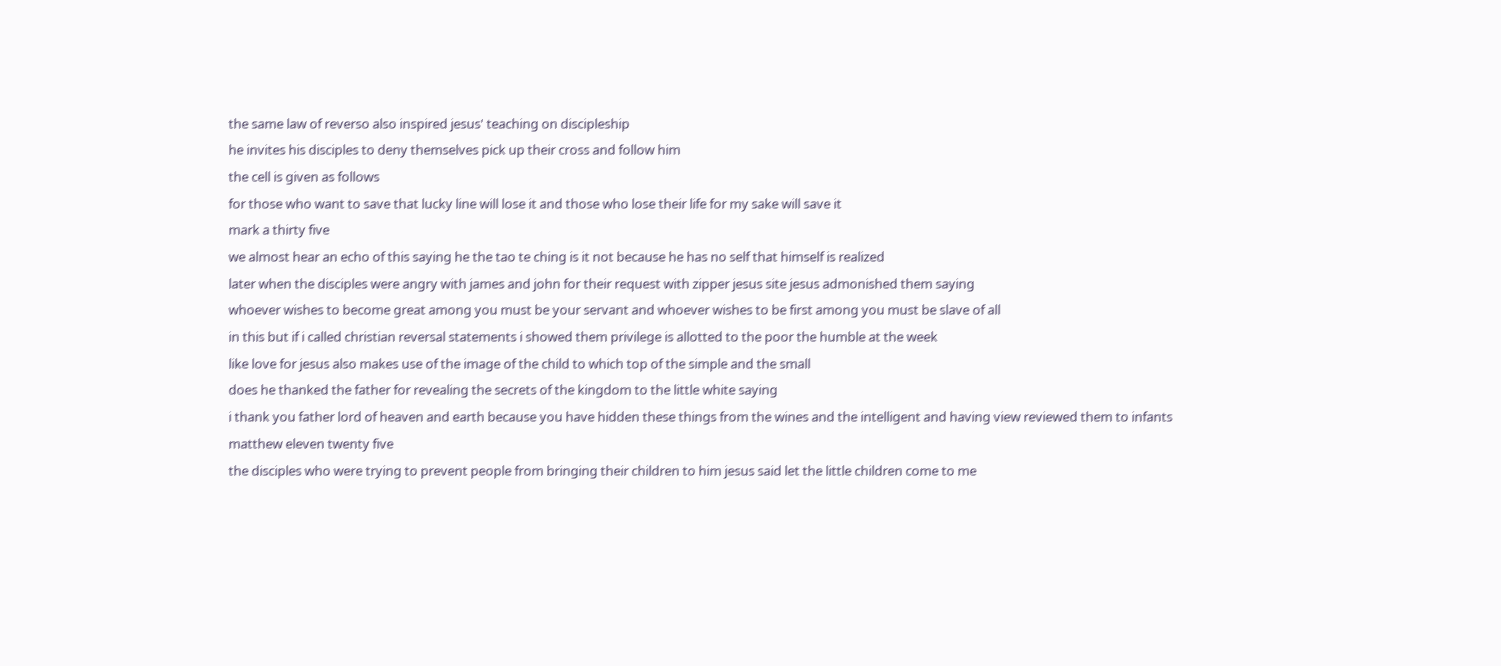the same law of reverso also inspired jesus' teaching on discipleship
he invites his disciples to deny themselves pick up their cross and follow him
the cell is given as follows
for those who want to save that lucky line will lose it and those who lose their life for my sake will save it
mark a thirty five
we almost hear an echo of this saying he the tao te ching is it not because he has no self that himself is realized
later when the disciples were angry with james and john for their request with zipper jesus site jesus admonished them saying
whoever wishes to become great among you must be your servant and whoever wishes to be first among you must be slave of all
in this but if i called christian reversal statements i showed them privilege is allotted to the poor the humble at the week
like love for jesus also makes use of the image of the child to which top of the simple and the small
does he thanked the father for revealing the secrets of the kingdom to the little white saying
i thank you father lord of heaven and earth because you have hidden these things from the wines and the intelligent and having view reviewed them to infants
matthew eleven twenty five
the disciples who were trying to prevent people from bringing their children to him jesus said let the little children come to me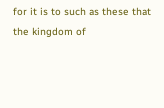for it is to such as these that the kingdom of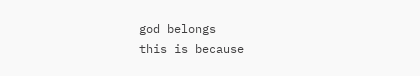god belongs
this is because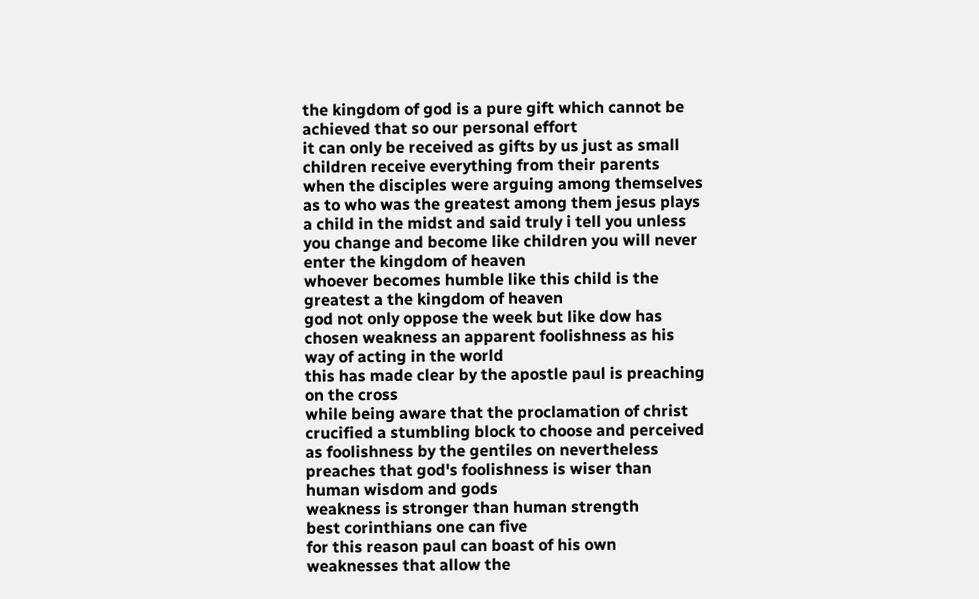the kingdom of god is a pure gift which cannot be achieved that so our personal effort
it can only be received as gifts by us just as small children receive everything from their parents
when the disciples were arguing among themselves as to who was the greatest among them jesus plays a child in the midst and said truly i tell you unless you change and become like children you will never enter the kingdom of heaven
whoever becomes humble like this child is the greatest a the kingdom of heaven
god not only oppose the week but like dow has chosen weakness an apparent foolishness as his way of acting in the world
this has made clear by the apostle paul is preaching on the cross
while being aware that the proclamation of christ crucified a stumbling block to choose and perceived as foolishness by the gentiles on nevertheless preaches that god's foolishness is wiser than human wisdom and gods
weakness is stronger than human strength
best corinthians one can five
for this reason paul can boast of his own weaknesses that allow the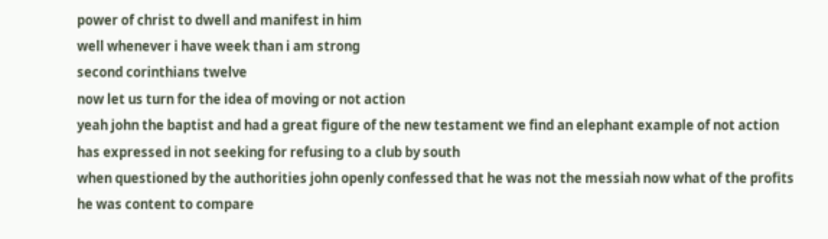power of christ to dwell and manifest in him
well whenever i have week than i am strong
second corinthians twelve
now let us turn for the idea of moving or not action
yeah john the baptist and had a great figure of the new testament we find an elephant example of not action has expressed in not seeking for refusing to a club by south
when questioned by the authorities john openly confessed that he was not the messiah now what of the profits he was content to compare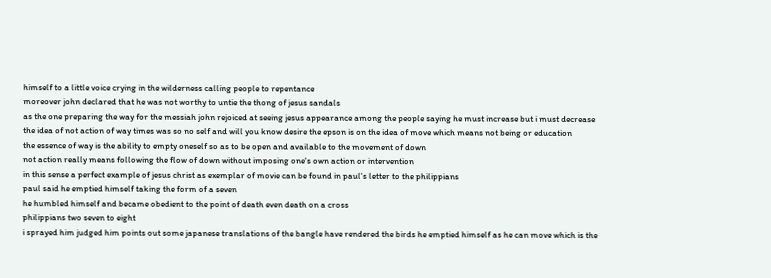himself to a little voice crying in the wilderness calling people to repentance
moreover john declared that he was not worthy to untie the thong of jesus sandals
as the one preparing the way for the messiah john rejoiced at seeing jesus appearance among the people saying he must increase but i must decrease
the idea of not action of way times was so no self and will you know desire the epson is on the idea of move which means not being or education
the essence of way is the ability to empty oneself so as to be open and available to the movement of down
not action really means following the flow of down without imposing one's own action or intervention
in this sense a perfect example of jesus christ as exemplar of movie can be found in paul's letter to the philippians
paul said he emptied himself taking the form of a seven
he humbled himself and became obedient to the point of death even death on a cross
philippians two seven to eight
i sprayed him judged him points out some japanese translations of the bangle have rendered the birds he emptied himself as he can move which is the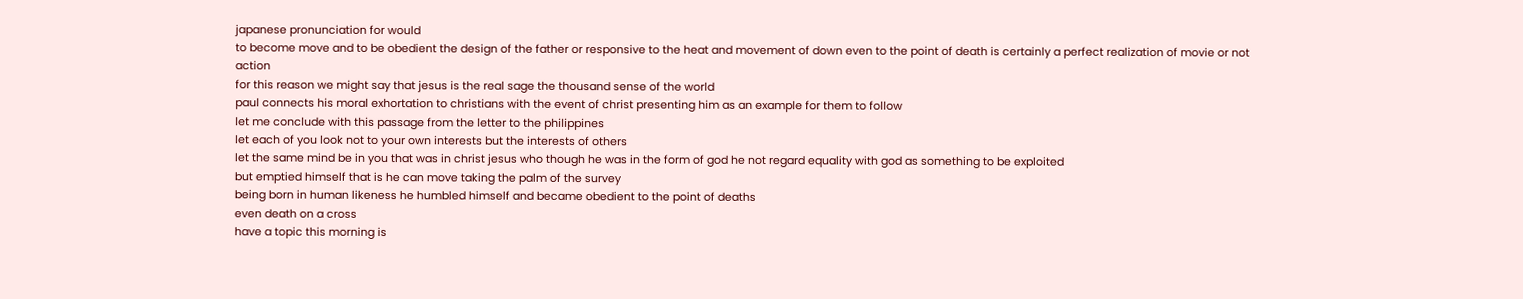japanese pronunciation for would
to become move and to be obedient the design of the father or responsive to the heat and movement of down even to the point of death is certainly a perfect realization of movie or not action
for this reason we might say that jesus is the real sage the thousand sense of the world
paul connects his moral exhortation to christians with the event of christ presenting him as an example for them to follow
let me conclude with this passage from the letter to the philippines
let each of you look not to your own interests but the interests of others
let the same mind be in you that was in christ jesus who though he was in the form of god he not regard equality with god as something to be exploited
but emptied himself that is he can move taking the palm of the survey
being born in human likeness he humbled himself and became obedient to the point of deaths
even death on a cross
have a topic this morning is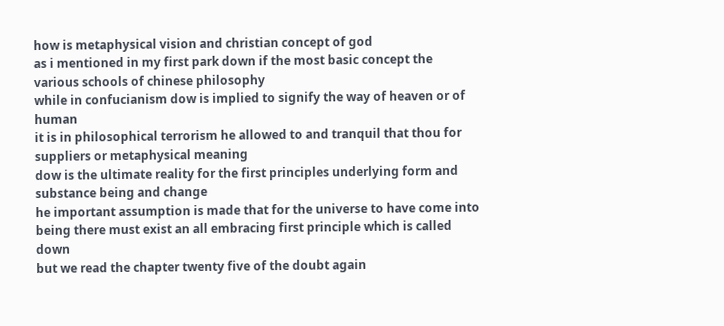how is metaphysical vision and christian concept of god
as i mentioned in my first park down if the most basic concept the various schools of chinese philosophy
while in confucianism dow is implied to signify the way of heaven or of human
it is in philosophical terrorism he allowed to and tranquil that thou for suppliers or metaphysical meaning
dow is the ultimate reality for the first principles underlying form and substance being and change
he important assumption is made that for the universe to have come into being there must exist an all embracing first principle which is called down
but we read the chapter twenty five of the doubt again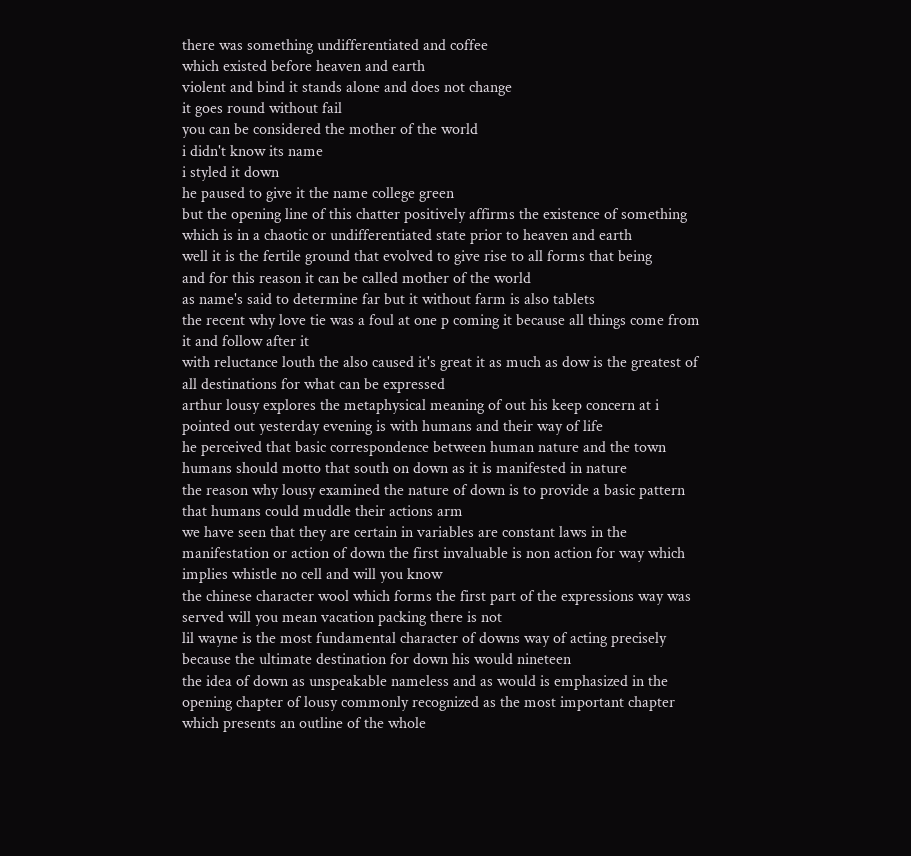there was something undifferentiated and coffee
which existed before heaven and earth
violent and bind it stands alone and does not change
it goes round without fail
you can be considered the mother of the world
i didn't know its name
i styled it down
he paused to give it the name college green
but the opening line of this chatter positively affirms the existence of something which is in a chaotic or undifferentiated state prior to heaven and earth
well it is the fertile ground that evolved to give rise to all forms that being
and for this reason it can be called mother of the world
as name's said to determine far but it without farm is also tablets
the recent why love tie was a foul at one p coming it because all things come from it and follow after it
with reluctance louth the also caused it's great it as much as dow is the greatest of all destinations for what can be expressed
arthur lousy explores the metaphysical meaning of out his keep concern at i pointed out yesterday evening is with humans and their way of life
he perceived that basic correspondence between human nature and the town
humans should motto that south on down as it is manifested in nature
the reason why lousy examined the nature of down is to provide a basic pattern that humans could muddle their actions arm
we have seen that they are certain in variables are constant laws in the manifestation or action of down the first invaluable is non action for way which implies whistle no cell and will you know
the chinese character wool which forms the first part of the expressions way was served will you mean vacation packing there is not
lil wayne is the most fundamental character of downs way of acting precisely because the ultimate destination for down his would nineteen
the idea of down as unspeakable nameless and as would is emphasized in the opening chapter of lousy commonly recognized as the most important chapter which presents an outline of the whole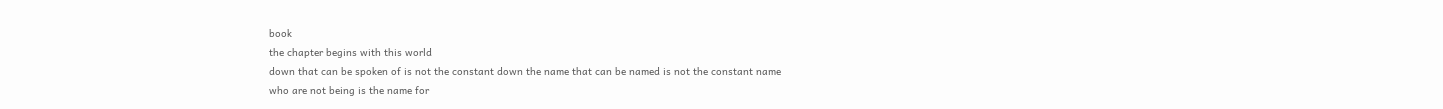book
the chapter begins with this world
down that can be spoken of is not the constant down the name that can be named is not the constant name
who are not being is the name for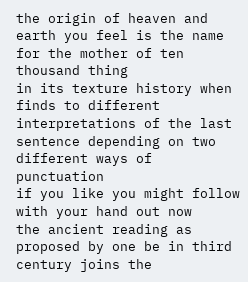the origin of heaven and earth you feel is the name for the mother of ten thousand thing
in its texture history when finds to different interpretations of the last sentence depending on two different ways of punctuation
if you like you might follow with your hand out now
the ancient reading as proposed by one be in third century joins the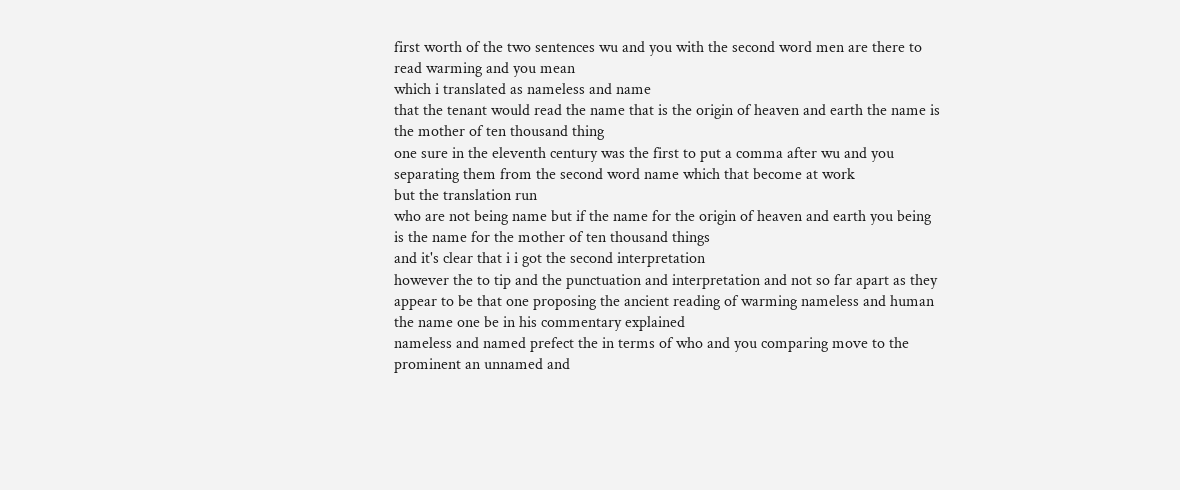first worth of the two sentences wu and you with the second word men are there to read warming and you mean
which i translated as nameless and name
that the tenant would read the name that is the origin of heaven and earth the name is the mother of ten thousand thing
one sure in the eleventh century was the first to put a comma after wu and you separating them from the second word name which that become at work
but the translation run
who are not being name but if the name for the origin of heaven and earth you being is the name for the mother of ten thousand things
and it's clear that i i got the second interpretation
however the to tip and the punctuation and interpretation and not so far apart as they appear to be that one proposing the ancient reading of warming nameless and human the name one be in his commentary explained
nameless and named prefect the in terms of who and you comparing move to the prominent an unnamed and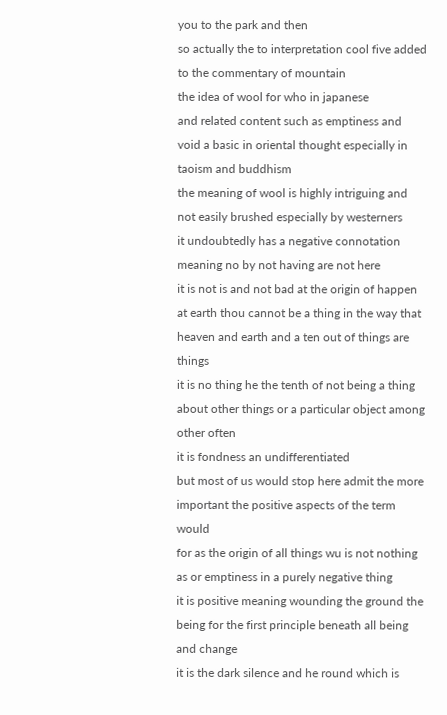you to the park and then
so actually the to interpretation cool five added to the commentary of mountain
the idea of wool for who in japanese
and related content such as emptiness and void a basic in oriental thought especially in taoism and buddhism
the meaning of wool is highly intriguing and not easily brushed especially by westerners
it undoubtedly has a negative connotation meaning no by not having are not here
it is not is and not bad at the origin of happen at earth thou cannot be a thing in the way that heaven and earth and a ten out of things are things
it is no thing he the tenth of not being a thing about other things or a particular object among other often
it is fondness an undifferentiated
but most of us would stop here admit the more important the positive aspects of the term would
for as the origin of all things wu is not nothing as or emptiness in a purely negative thing
it is positive meaning wounding the ground the being for the first principle beneath all being and change
it is the dark silence and he round which is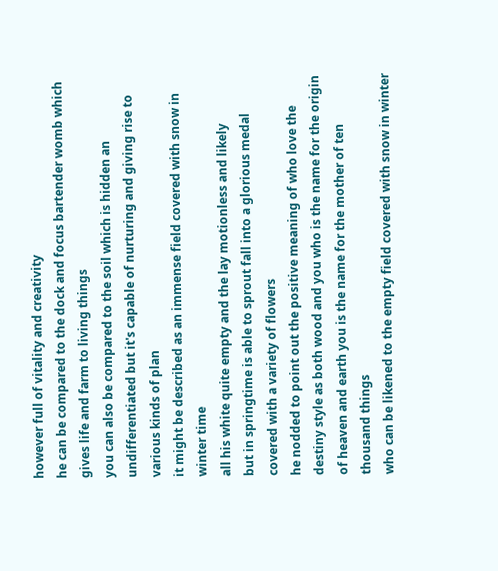however full of vitality and creativity
he can be compared to the dock and focus bartender womb which gives life and farm to living things
you can also be compared to the soil which is hidden an undifferentiated but it's capable of nurturing and giving rise to various kinds of plan
it might be described as an immense field covered with snow in winter time
all his white quite empty and the lay motionless and likely
but in springtime is able to sprout fall into a glorious medal covered with a variety of flowers
he nodded to point out the positive meaning of who love the destiny style as both wood and you who is the name for the origin of heaven and earth you is the name for the mother of ten thousand things
who can be likened to the empty field covered with snow in winter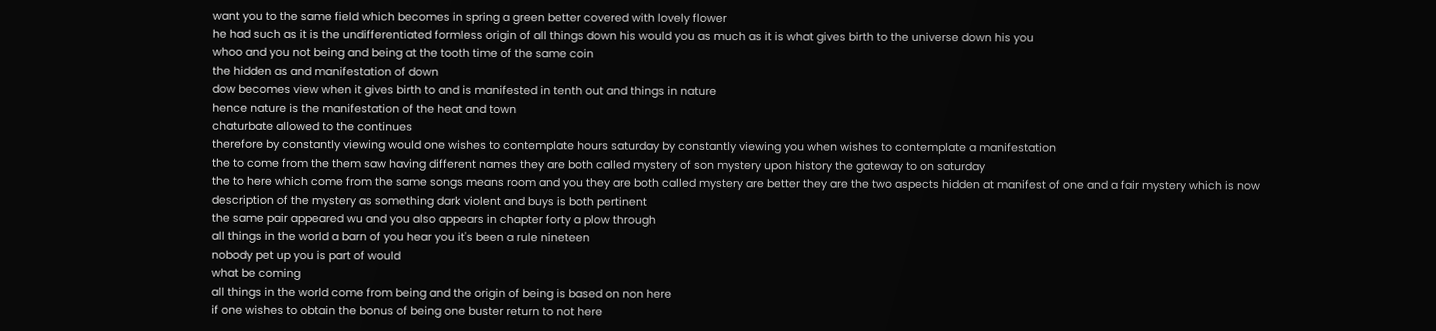want you to the same field which becomes in spring a green better covered with lovely flower
he had such as it is the undifferentiated formless origin of all things down his would you as much as it is what gives birth to the universe down his you
whoo and you not being and being at the tooth time of the same coin
the hidden as and manifestation of down
dow becomes view when it gives birth to and is manifested in tenth out and things in nature
hence nature is the manifestation of the heat and town
chaturbate allowed to the continues
therefore by constantly viewing would one wishes to contemplate hours saturday by constantly viewing you when wishes to contemplate a manifestation
the to come from the them saw having different names they are both called mystery of son mystery upon history the gateway to on saturday
the to here which come from the same songs means room and you they are both called mystery are better they are the two aspects hidden at manifest of one and a fair mystery which is now
description of the mystery as something dark violent and buys is both pertinent
the same pair appeared wu and you also appears in chapter forty a plow through
all things in the world a barn of you hear you it's been a rule nineteen
nobody pet up you is part of would
what be coming
all things in the world come from being and the origin of being is based on non here
if one wishes to obtain the bonus of being one buster return to not here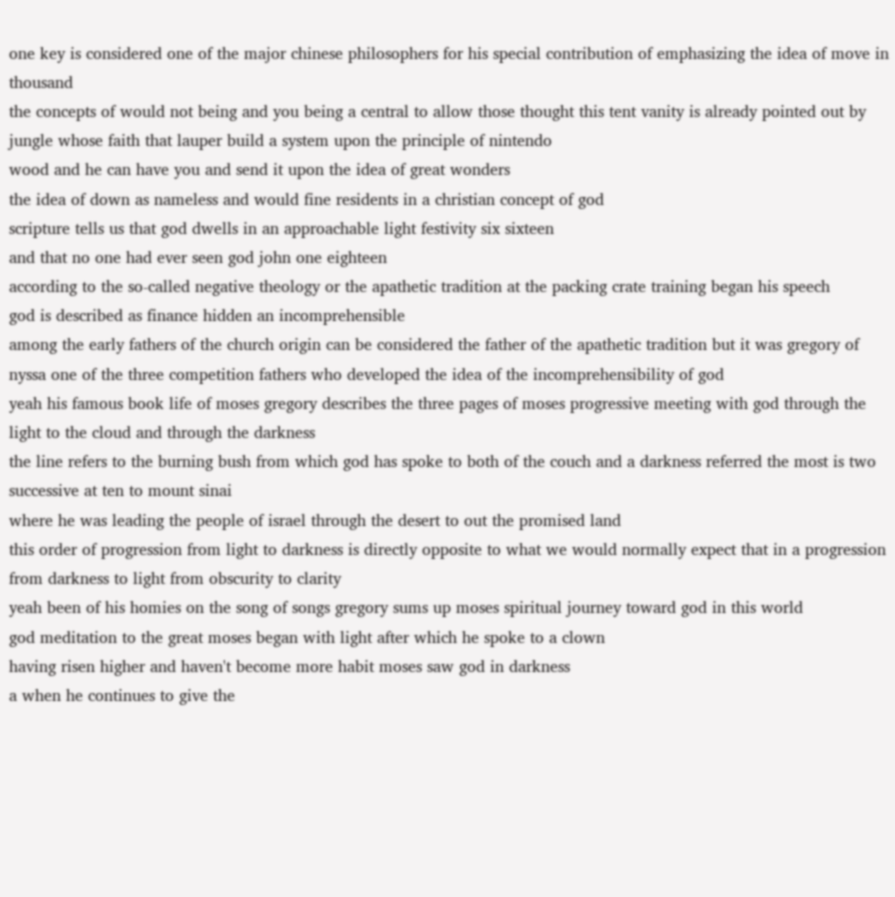one key is considered one of the major chinese philosophers for his special contribution of emphasizing the idea of move in thousand
the concepts of would not being and you being a central to allow those thought this tent vanity is already pointed out by jungle whose faith that lauper build a system upon the principle of nintendo
wood and he can have you and send it upon the idea of great wonders
the idea of down as nameless and would fine residents in a christian concept of god
scripture tells us that god dwells in an approachable light festivity six sixteen
and that no one had ever seen god john one eighteen
according to the so-called negative theology or the apathetic tradition at the packing crate training began his speech
god is described as finance hidden an incomprehensible
among the early fathers of the church origin can be considered the father of the apathetic tradition but it was gregory of nyssa one of the three competition fathers who developed the idea of the incomprehensibility of god
yeah his famous book life of moses gregory describes the three pages of moses progressive meeting with god through the light to the cloud and through the darkness
the line refers to the burning bush from which god has spoke to both of the couch and a darkness referred the most is two successive at ten to mount sinai
where he was leading the people of israel through the desert to out the promised land
this order of progression from light to darkness is directly opposite to what we would normally expect that in a progression from darkness to light from obscurity to clarity
yeah been of his homies on the song of songs gregory sums up moses spiritual journey toward god in this world
god meditation to the great moses began with light after which he spoke to a clown
having risen higher and haven't become more habit moses saw god in darkness
a when he continues to give the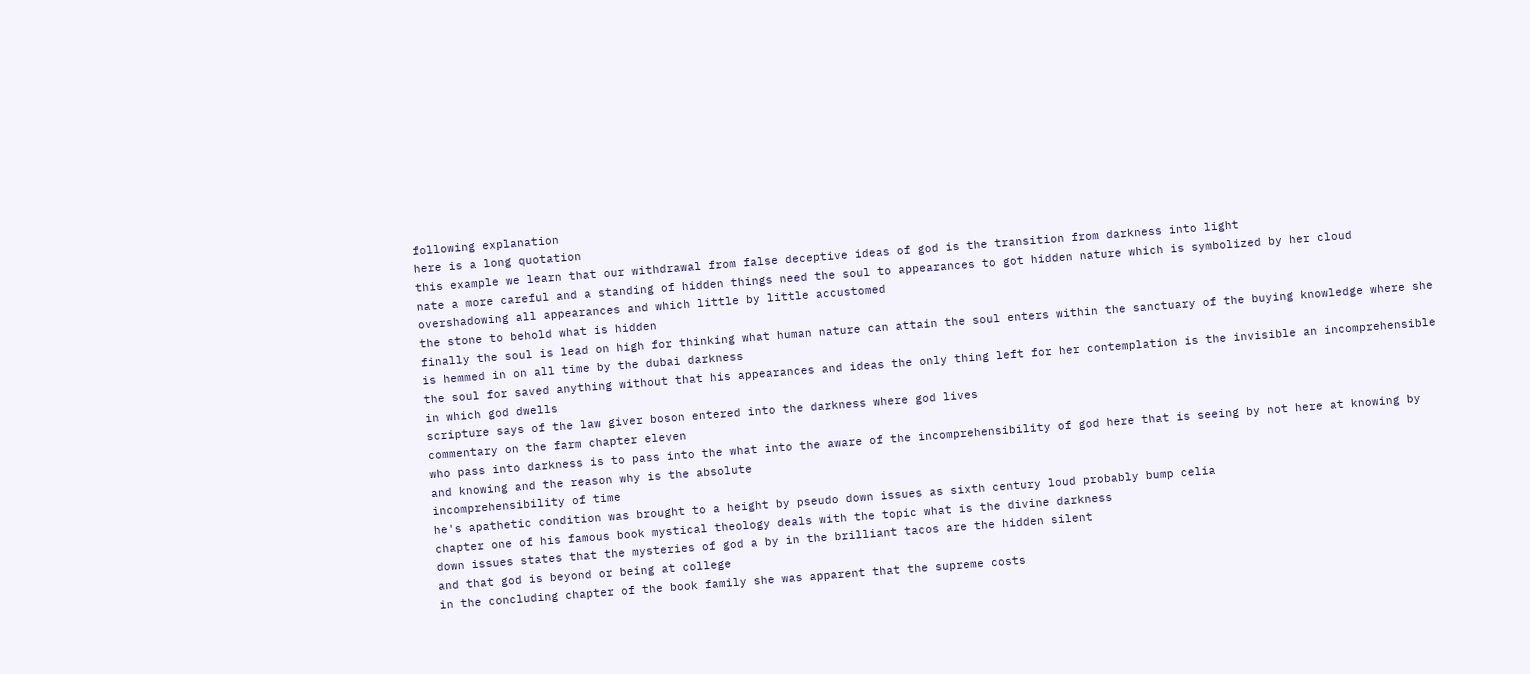following explanation
here is a long quotation
this example we learn that our withdrawal from false deceptive ideas of god is the transition from darkness into light
nate a more careful and a standing of hidden things need the soul to appearances to got hidden nature which is symbolized by her cloud overshadowing all appearances and which little by little accustomed
the stone to behold what is hidden
finally the soul is lead on high for thinking what human nature can attain the soul enters within the sanctuary of the buying knowledge where she is hemmed in on all time by the dubai darkness
the soul for saved anything without that his appearances and ideas the only thing left for her contemplation is the invisible an incomprehensible in which god dwells
scripture says of the law giver boson entered into the darkness where god lives
commentary on the farm chapter eleven
who pass into darkness is to pass into the what into the aware of the incomprehensibility of god here that is seeing by not here at knowing by and knowing and the reason why is the absolute
incomprehensibility of time
he's apathetic condition was brought to a height by pseudo down issues as sixth century loud probably bump celia
chapter one of his famous book mystical theology deals with the topic what is the divine darkness
down issues states that the mysteries of god a by in the brilliant tacos are the hidden silent
and that god is beyond or being at college
in the concluding chapter of the book family she was apparent that the supreme costs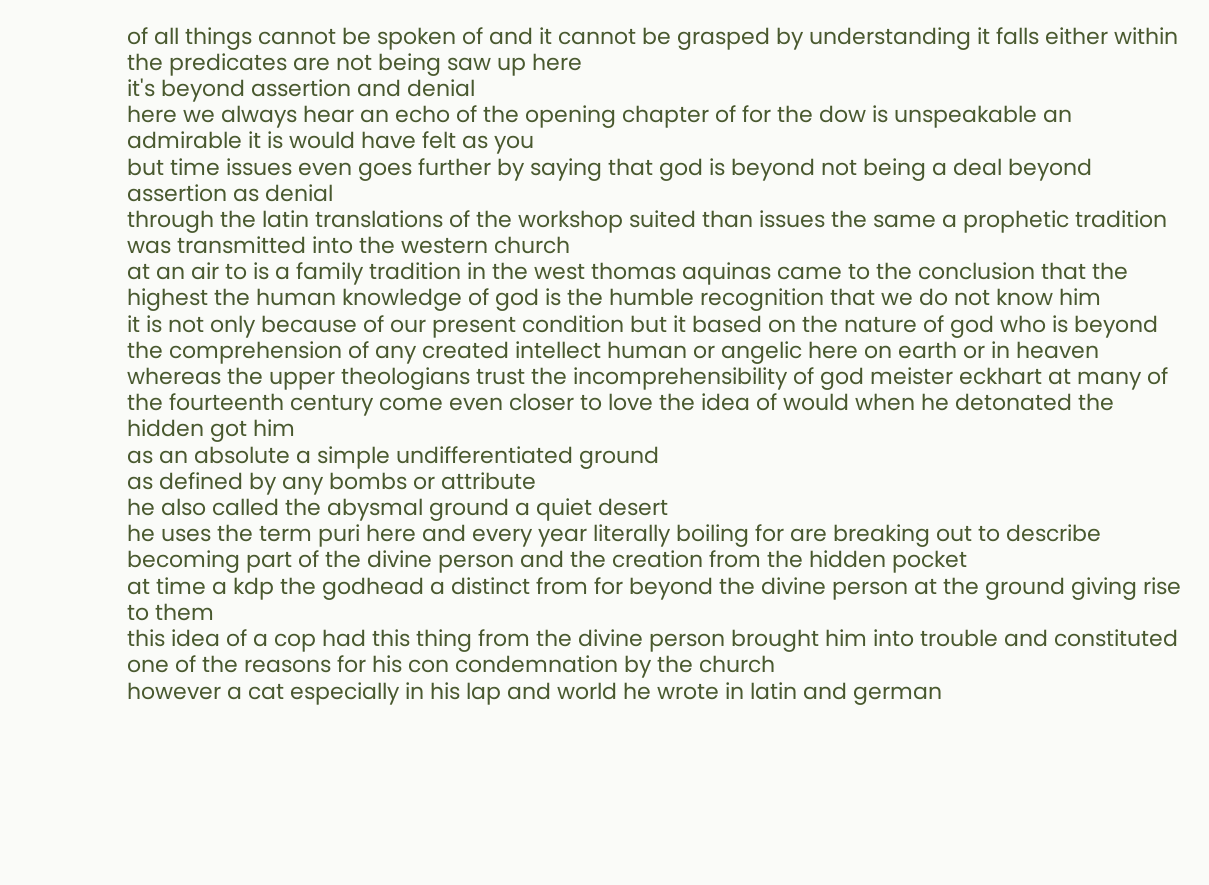of all things cannot be spoken of and it cannot be grasped by understanding it falls either within the predicates are not being saw up here
it's beyond assertion and denial
here we always hear an echo of the opening chapter of for the dow is unspeakable an admirable it is would have felt as you
but time issues even goes further by saying that god is beyond not being a deal beyond assertion as denial
through the latin translations of the workshop suited than issues the same a prophetic tradition was transmitted into the western church
at an air to is a family tradition in the west thomas aquinas came to the conclusion that the highest the human knowledge of god is the humble recognition that we do not know him
it is not only because of our present condition but it based on the nature of god who is beyond the comprehension of any created intellect human or angelic here on earth or in heaven
whereas the upper theologians trust the incomprehensibility of god meister eckhart at many of the fourteenth century come even closer to love the idea of would when he detonated the hidden got him
as an absolute a simple undifferentiated ground
as defined by any bombs or attribute
he also called the abysmal ground a quiet desert
he uses the term puri here and every year literally boiling for are breaking out to describe becoming part of the divine person and the creation from the hidden pocket
at time a kdp the godhead a distinct from for beyond the divine person at the ground giving rise to them
this idea of a cop had this thing from the divine person brought him into trouble and constituted one of the reasons for his con condemnation by the church
however a cat especially in his lap and world he wrote in latin and german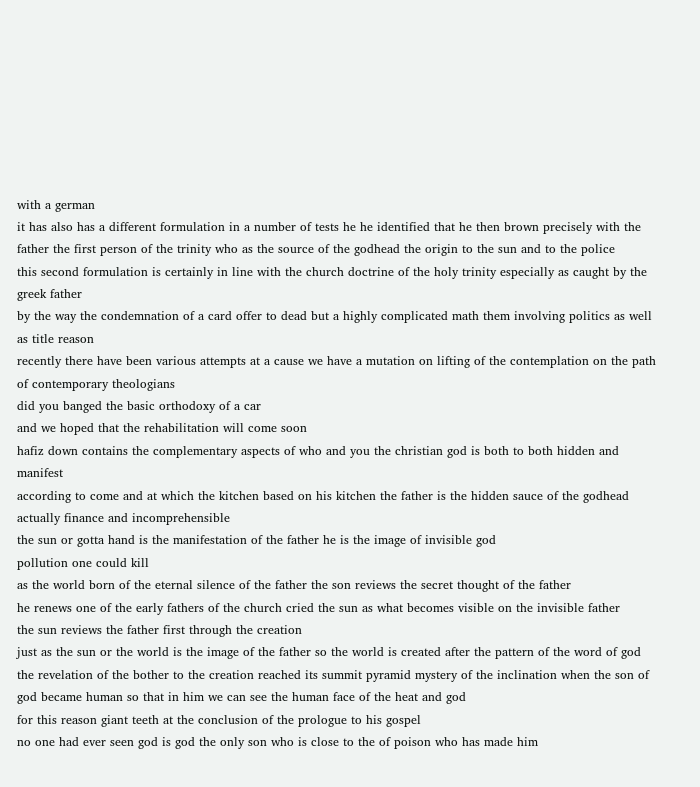with a german
it has also has a different formulation in a number of tests he he identified that he then brown precisely with the father the first person of the trinity who as the source of the godhead the origin to the sun and to the police
this second formulation is certainly in line with the church doctrine of the holy trinity especially as caught by the greek father
by the way the condemnation of a card offer to dead but a highly complicated math them involving politics as well as title reason
recently there have been various attempts at a cause we have a mutation on lifting of the contemplation on the path of contemporary theologians
did you banged the basic orthodoxy of a car
and we hoped that the rehabilitation will come soon
hafiz down contains the complementary aspects of who and you the christian god is both to both hidden and manifest
according to come and at which the kitchen based on his kitchen the father is the hidden sauce of the godhead actually finance and incomprehensible
the sun or gotta hand is the manifestation of the father he is the image of invisible god
pollution one could kill
as the world born of the eternal silence of the father the son reviews the secret thought of the father
he renews one of the early fathers of the church cried the sun as what becomes visible on the invisible father
the sun reviews the father first through the creation
just as the sun or the world is the image of the father so the world is created after the pattern of the word of god
the revelation of the bother to the creation reached its summit pyramid mystery of the inclination when the son of god became human so that in him we can see the human face of the heat and god
for this reason giant teeth at the conclusion of the prologue to his gospel
no one had ever seen god is god the only son who is close to the of poison who has made him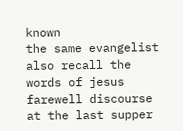known
the same evangelist also recall the words of jesus farewell discourse at the last supper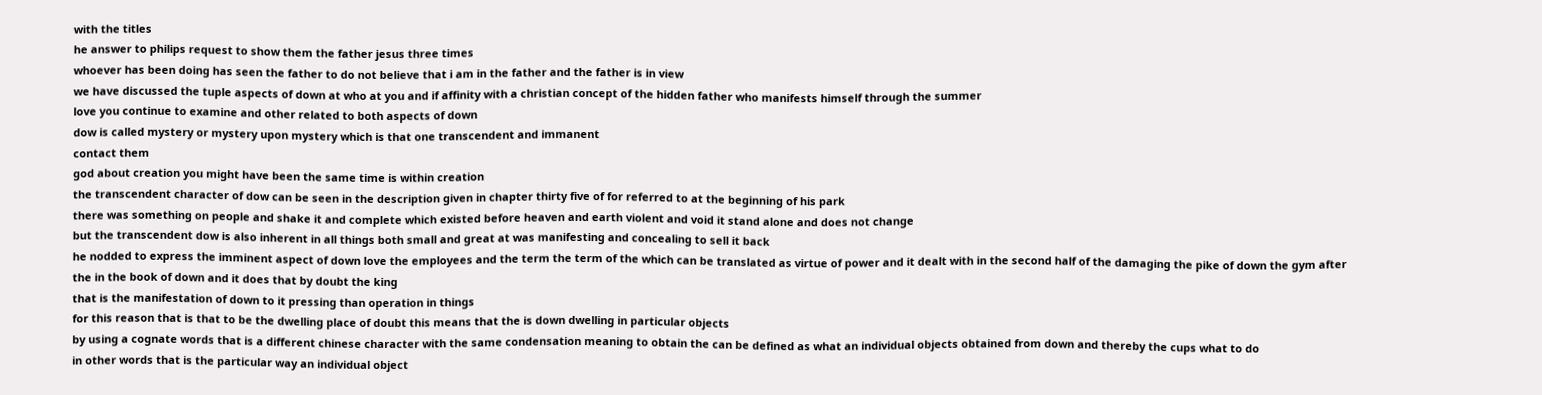with the titles
he answer to philips request to show them the father jesus three times
whoever has been doing has seen the father to do not believe that i am in the father and the father is in view
we have discussed the tuple aspects of down at who at you and if affinity with a christian concept of the hidden father who manifests himself through the summer
love you continue to examine and other related to both aspects of down
dow is called mystery or mystery upon mystery which is that one transcendent and immanent
contact them
god about creation you might have been the same time is within creation
the transcendent character of dow can be seen in the description given in chapter thirty five of for referred to at the beginning of his park
there was something on people and shake it and complete which existed before heaven and earth violent and void it stand alone and does not change
but the transcendent dow is also inherent in all things both small and great at was manifesting and concealing to sell it back
he nodded to express the imminent aspect of down love the employees and the term the term of the which can be translated as virtue of power and it dealt with in the second half of the damaging the pike of down the gym after
the in the book of down and it does that by doubt the king
that is the manifestation of down to it pressing than operation in things
for this reason that is that to be the dwelling place of doubt this means that the is down dwelling in particular objects
by using a cognate words that is a different chinese character with the same condensation meaning to obtain the can be defined as what an individual objects obtained from down and thereby the cups what to do
in other words that is the particular way an individual object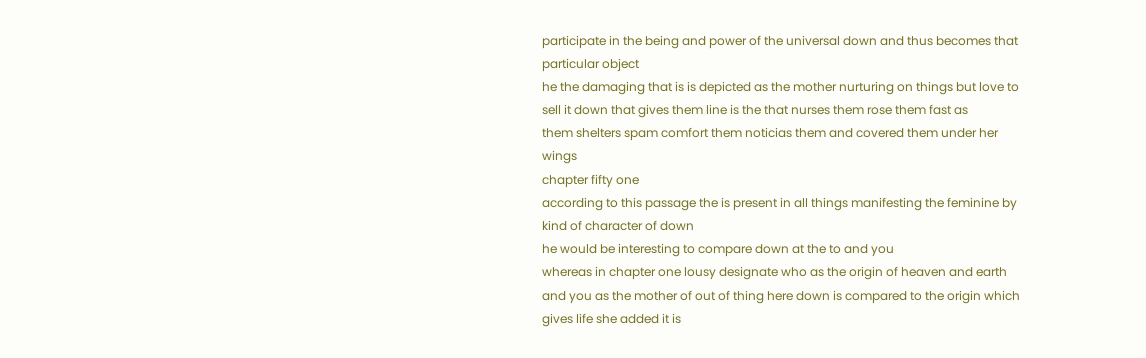participate in the being and power of the universal down and thus becomes that particular object
he the damaging that is is depicted as the mother nurturing on things but love to sell it down that gives them line is the that nurses them rose them fast as
them shelters spam comfort them noticias them and covered them under her wings
chapter fifty one
according to this passage the is present in all things manifesting the feminine by kind of character of down
he would be interesting to compare down at the to and you
whereas in chapter one lousy designate who as the origin of heaven and earth and you as the mother of out of thing here down is compared to the origin which gives life she added it is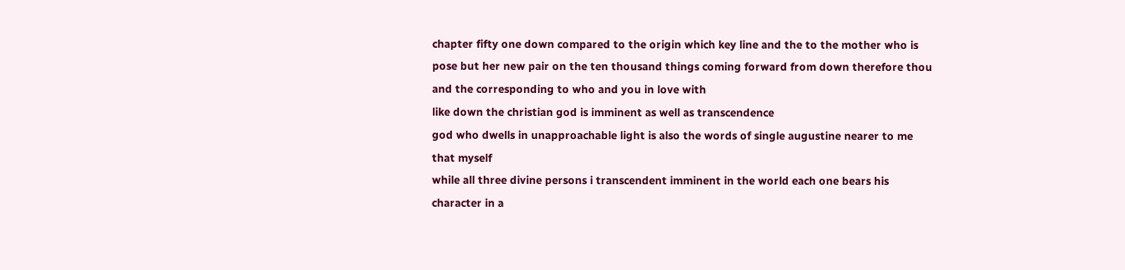chapter fifty one down compared to the origin which key line and the to the mother who is pose but her new pair on the ten thousand things coming forward from down therefore thou and the corresponding to who and you in love with
like down the christian god is imminent as well as transcendence
god who dwells in unapproachable light is also the words of single augustine nearer to me that myself
while all three divine persons i transcendent imminent in the world each one bears his character in a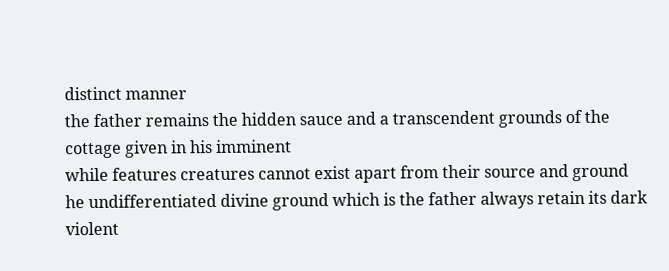distinct manner
the father remains the hidden sauce and a transcendent grounds of the cottage given in his imminent
while features creatures cannot exist apart from their source and ground he undifferentiated divine ground which is the father always retain its dark violent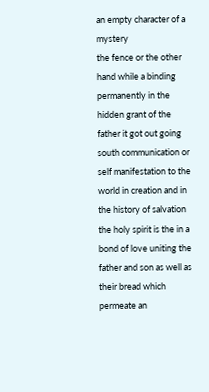an empty character of a mystery
the fence or the other hand while a binding permanently in the hidden grant of the father it got out going south communication or self manifestation to the world in creation and in the history of salvation
the holy spirit is the in a bond of love uniting the father and son as well as their bread which permeate an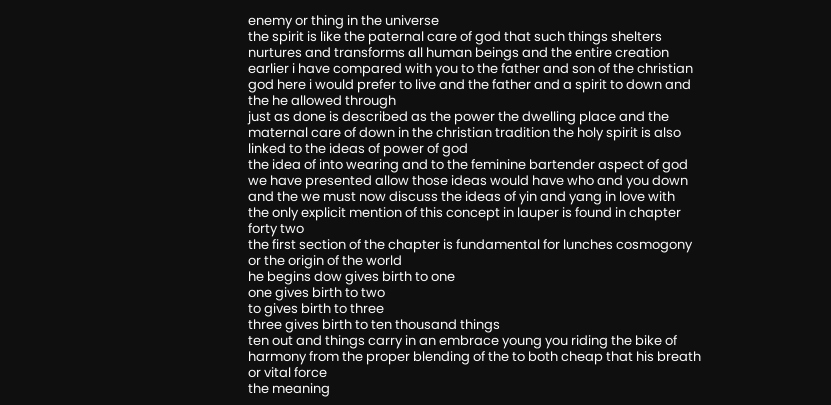enemy or thing in the universe
the spirit is like the paternal care of god that such things shelters nurtures and transforms all human beings and the entire creation
earlier i have compared with you to the father and son of the christian god here i would prefer to live and the father and a spirit to down and the he allowed through
just as done is described as the power the dwelling place and the maternal care of down in the christian tradition the holy spirit is also linked to the ideas of power of god
the idea of into wearing and to the feminine bartender aspect of god
we have presented allow those ideas would have who and you down and the we must now discuss the ideas of yin and yang in love with
the only explicit mention of this concept in lauper is found in chapter forty two
the first section of the chapter is fundamental for lunches cosmogony or the origin of the world
he begins dow gives birth to one
one gives birth to two
to gives birth to three
three gives birth to ten thousand things
ten out and things carry in an embrace young you riding the bike of harmony from the proper blending of the to both cheap that his breath or vital force
the meaning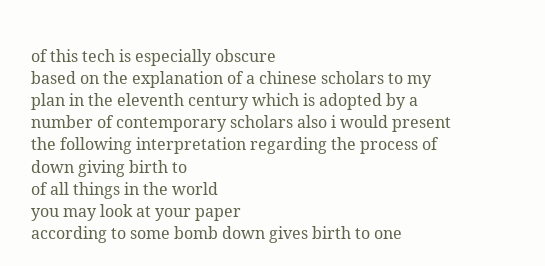of this tech is especially obscure
based on the explanation of a chinese scholars to my plan in the eleventh century which is adopted by a number of contemporary scholars also i would present the following interpretation regarding the process of down giving birth to
of all things in the world
you may look at your paper
according to some bomb down gives birth to one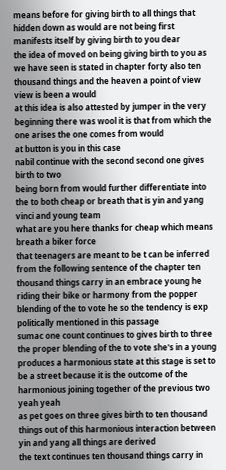means before for giving birth to all things that hidden down as would are not being first manifests itself by giving birth to you dear
the idea of moved on being giving birth to you as we have seen is stated in chapter forty also ten thousand things and the heaven a point of view view is been a would
at this idea is also attested by jumper in the very beginning there was wool it is that from which the one arises the one comes from would
at button is you in this case
nabil continue with the second second one gives birth to two
being born from would further differentiate into the to both cheap or breath that is yin and yang vinci and young team
what are you here thanks for cheap which means breath a biker force
that teenagers are meant to be t can be inferred from the following sentence of the chapter ten thousand things carry in an embrace young he riding their bike or harmony from the popper blending of the to vote he so the tendency is exp
politically mentioned in this passage
sumac one count continues to gives birth to three
the proper blending of the to vote she's in a young produces a harmonious state at this stage is set to be a street because it is the outcome of the harmonious joining together of the previous two yeah yeah
as pet goes on three gives birth to ten thousand things out of this harmonious interaction between yin and yang all things are derived
the text continues ten thousand things carry in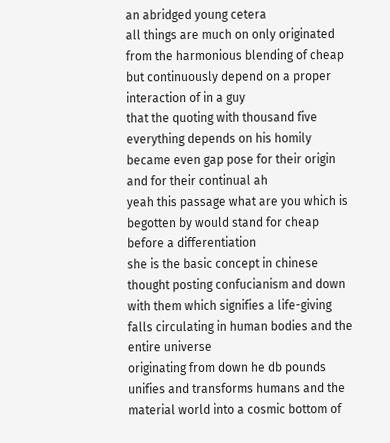an abridged young cetera
all things are much on only originated from the harmonious blending of cheap but continuously depend on a proper interaction of in a guy
that the quoting with thousand five
everything depends on his homily became even gap pose for their origin and for their continual ah
yeah this passage what are you which is begotten by would stand for cheap before a differentiation
she is the basic concept in chinese thought posting confucianism and down with them which signifies a life-giving falls circulating in human bodies and the entire universe
originating from down he db pounds unifies and transforms humans and the material world into a cosmic bottom of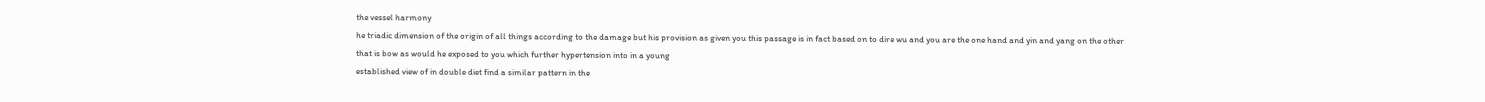the vessel harmony
he triadic dimension of the origin of all things according to the damage but his provision as given you this passage is in fact based on to dire wu and you are the one hand and yin and yang on the other
that is bow as would he exposed to you which further hypertension into in a young
established view of in double diet find a similar pattern in the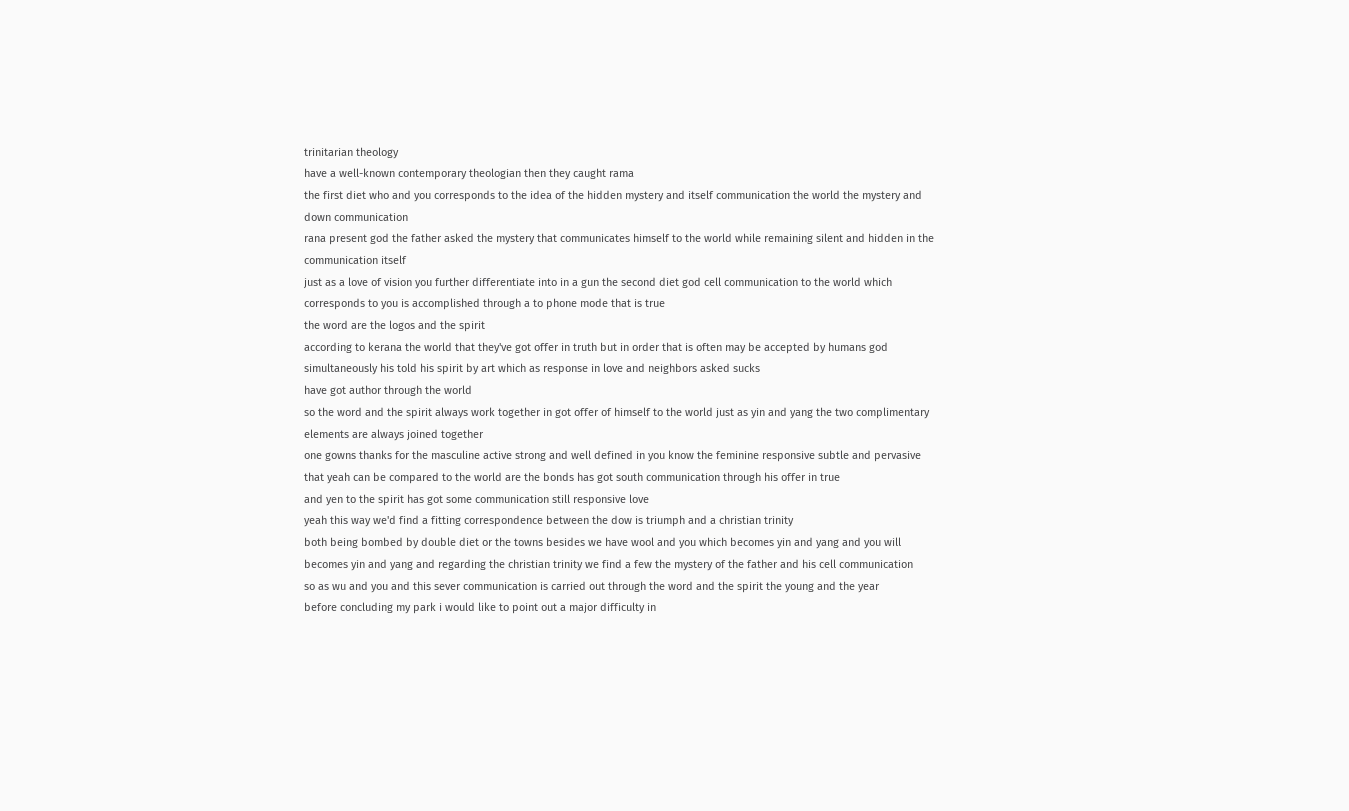trinitarian theology
have a well-known contemporary theologian then they caught rama
the first diet who and you corresponds to the idea of the hidden mystery and itself communication the world the mystery and down communication
rana present god the father asked the mystery that communicates himself to the world while remaining silent and hidden in the communication itself
just as a love of vision you further differentiate into in a gun the second diet god cell communication to the world which corresponds to you is accomplished through a to phone mode that is true
the word are the logos and the spirit
according to kerana the world that they've got offer in truth but in order that is often may be accepted by humans god simultaneously his told his spirit by art which as response in love and neighbors asked sucks
have got author through the world
so the word and the spirit always work together in got offer of himself to the world just as yin and yang the two complimentary elements are always joined together
one gowns thanks for the masculine active strong and well defined in you know the feminine responsive subtle and pervasive
that yeah can be compared to the world are the bonds has got south communication through his offer in true
and yen to the spirit has got some communication still responsive love
yeah this way we'd find a fitting correspondence between the dow is triumph and a christian trinity
both being bombed by double diet or the towns besides we have wool and you which becomes yin and yang and you will becomes yin and yang and regarding the christian trinity we find a few the mystery of the father and his cell communication
so as wu and you and this sever communication is carried out through the word and the spirit the young and the year
before concluding my park i would like to point out a major difficulty in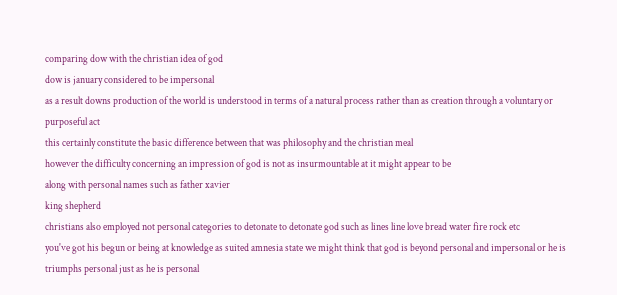comparing dow with the christian idea of god
dow is january considered to be impersonal
as a result downs production of the world is understood in terms of a natural process rather than as creation through a voluntary or purposeful act
this certainly constitute the basic difference between that was philosophy and the christian meal
however the difficulty concerning an impression of god is not as insurmountable at it might appear to be
along with personal names such as father xavier
king shepherd
christians also employed not personal categories to detonate to detonate god such as lines line love bread water fire rock etc
you've got his begun or being at knowledge as suited amnesia state we might think that god is beyond personal and impersonal or he is triumphs personal just as he is personal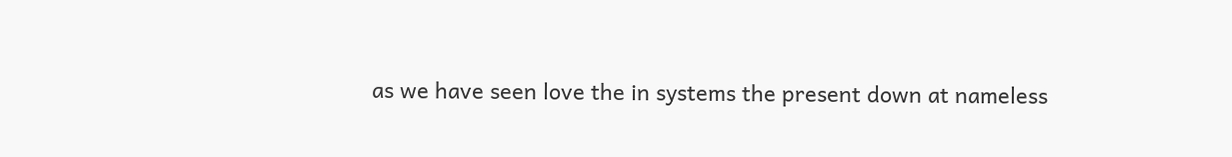as we have seen love the in systems the present down at nameless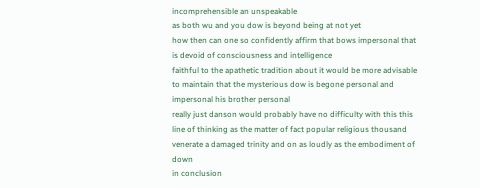incomprehensible an unspeakable
as both wu and you dow is beyond being at not yet
how then can one so confidently affirm that bows impersonal that is devoid of consciousness and intelligence
faithful to the apathetic tradition about it would be more advisable to maintain that the mysterious dow is begone personal and impersonal his brother personal
really just danson would probably have no difficulty with this this line of thinking as the matter of fact popular religious thousand venerate a damaged trinity and on as loudly as the embodiment of down
in conclusion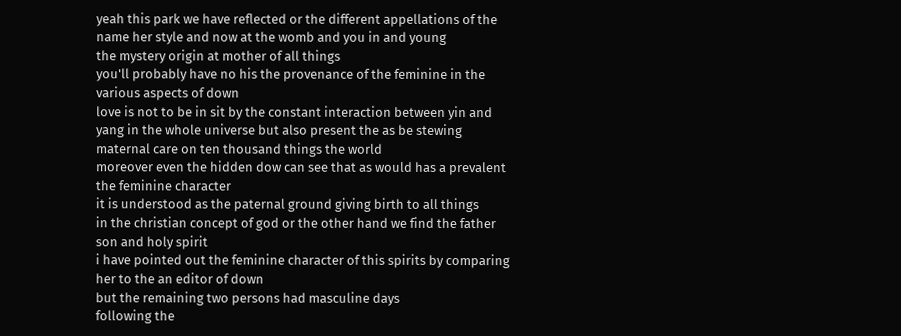yeah this park we have reflected or the different appellations of the name her style and now at the womb and you in and young
the mystery origin at mother of all things
you'll probably have no his the provenance of the feminine in the various aspects of down
love is not to be in sit by the constant interaction between yin and yang in the whole universe but also present the as be stewing maternal care on ten thousand things the world
moreover even the hidden dow can see that as would has a prevalent the feminine character
it is understood as the paternal ground giving birth to all things
in the christian concept of god or the other hand we find the father son and holy spirit
i have pointed out the feminine character of this spirits by comparing her to the an editor of down
but the remaining two persons had masculine days
following the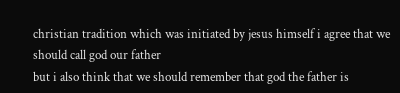christian tradition which was initiated by jesus himself i agree that we should call god our father
but i also think that we should remember that god the father is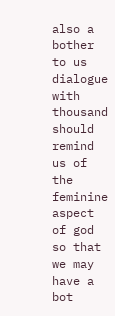also a bother to us
dialogue with thousand should remind us of the feminine aspect of god so that we may have a bot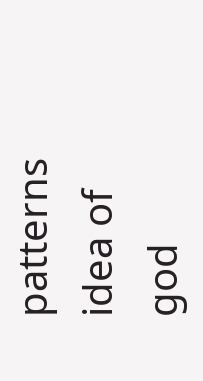patterns idea of god